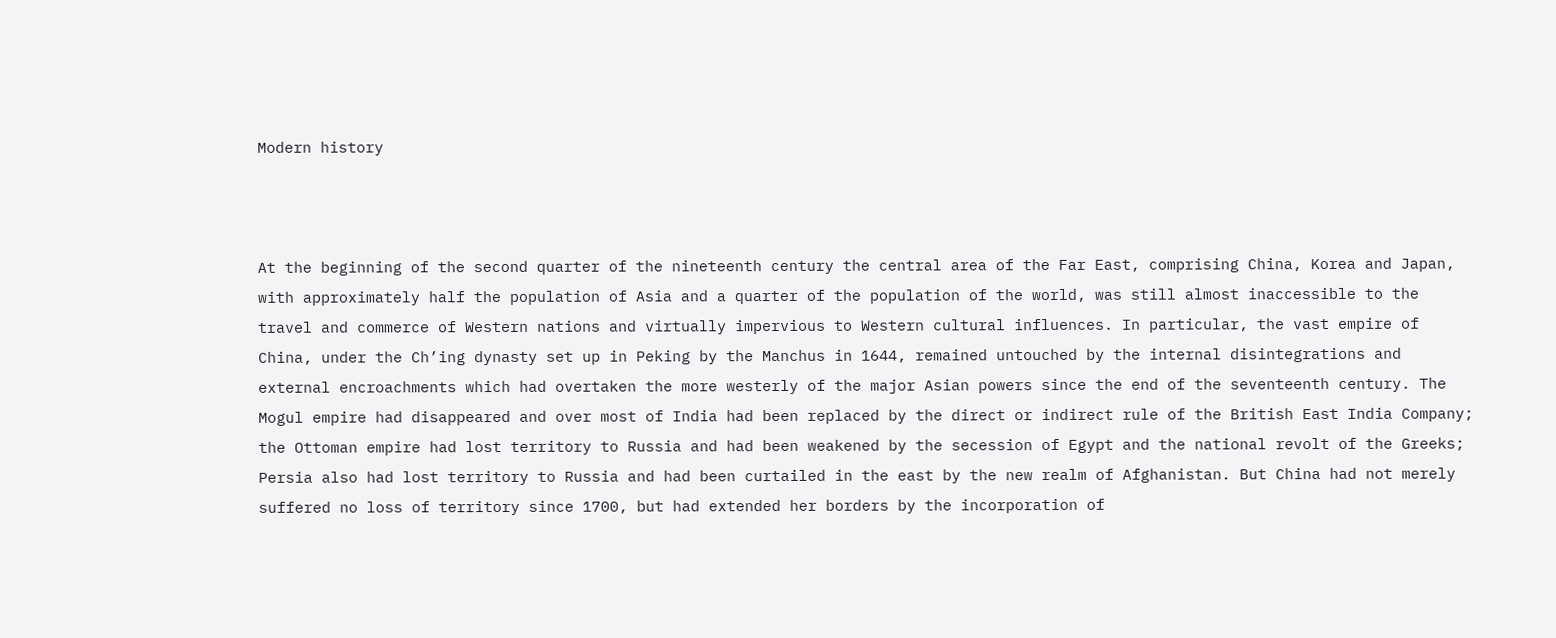Modern history



At the beginning of the second quarter of the nineteenth century the central area of the Far East, comprising China, Korea and Japan, with approximately half the population of Asia and a quarter of the population of the world, was still almost inaccessible to the travel and commerce of Western nations and virtually impervious to Western cultural influences. In particular, the vast empire of China, under the Ch’ing dynasty set up in Peking by the Manchus in 1644, remained untouched by the internal disintegrations and external encroachments which had overtaken the more westerly of the major Asian powers since the end of the seventeenth century. The Mogul empire had disappeared and over most of India had been replaced by the direct or indirect rule of the British East India Company; the Ottoman empire had lost territory to Russia and had been weakened by the secession of Egypt and the national revolt of the Greeks; Persia also had lost territory to Russia and had been curtailed in the east by the new realm of Afghanistan. But China had not merely suffered no loss of territory since 1700, but had extended her borders by the incorporation of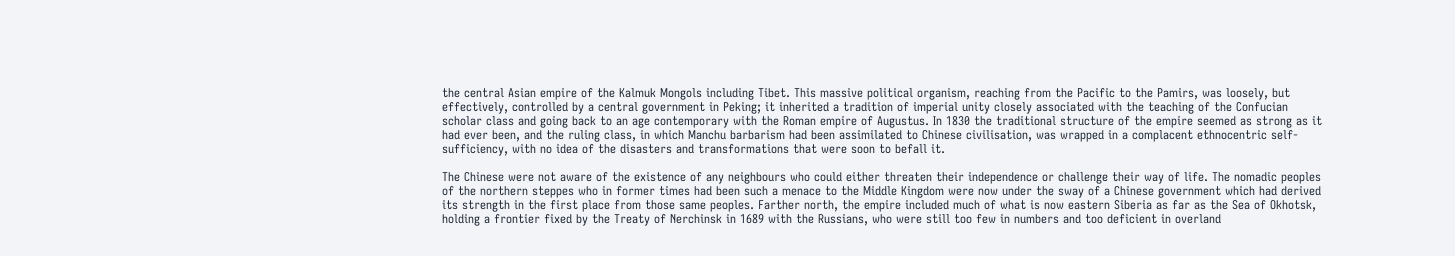the central Asian empire of the Kalmuk Mongols including Tibet. This massive political organism, reaching from the Pacific to the Pamirs, was loosely, but effectively, controlled by a central government in Peking; it inherited a tradition of imperial unity closely associated with the teaching of the Confucian scholar class and going back to an age contemporary with the Roman empire of Augustus. In 1830 the traditional structure of the empire seemed as strong as it had ever been, and the ruling class, in which Manchu barbarism had been assimilated to Chinese civilisation, was wrapped in a complacent ethnocentric self-sufficiency, with no idea of the disasters and transformations that were soon to befall it.

The Chinese were not aware of the existence of any neighbours who could either threaten their independence or challenge their way of life. The nomadic peoples of the northern steppes who in former times had been such a menace to the Middle Kingdom were now under the sway of a Chinese government which had derived its strength in the first place from those same peoples. Farther north, the empire included much of what is now eastern Siberia as far as the Sea of Okhotsk, holding a frontier fixed by the Treaty of Nerchinsk in 1689 with the Russians, who were still too few in numbers and too deficient in overland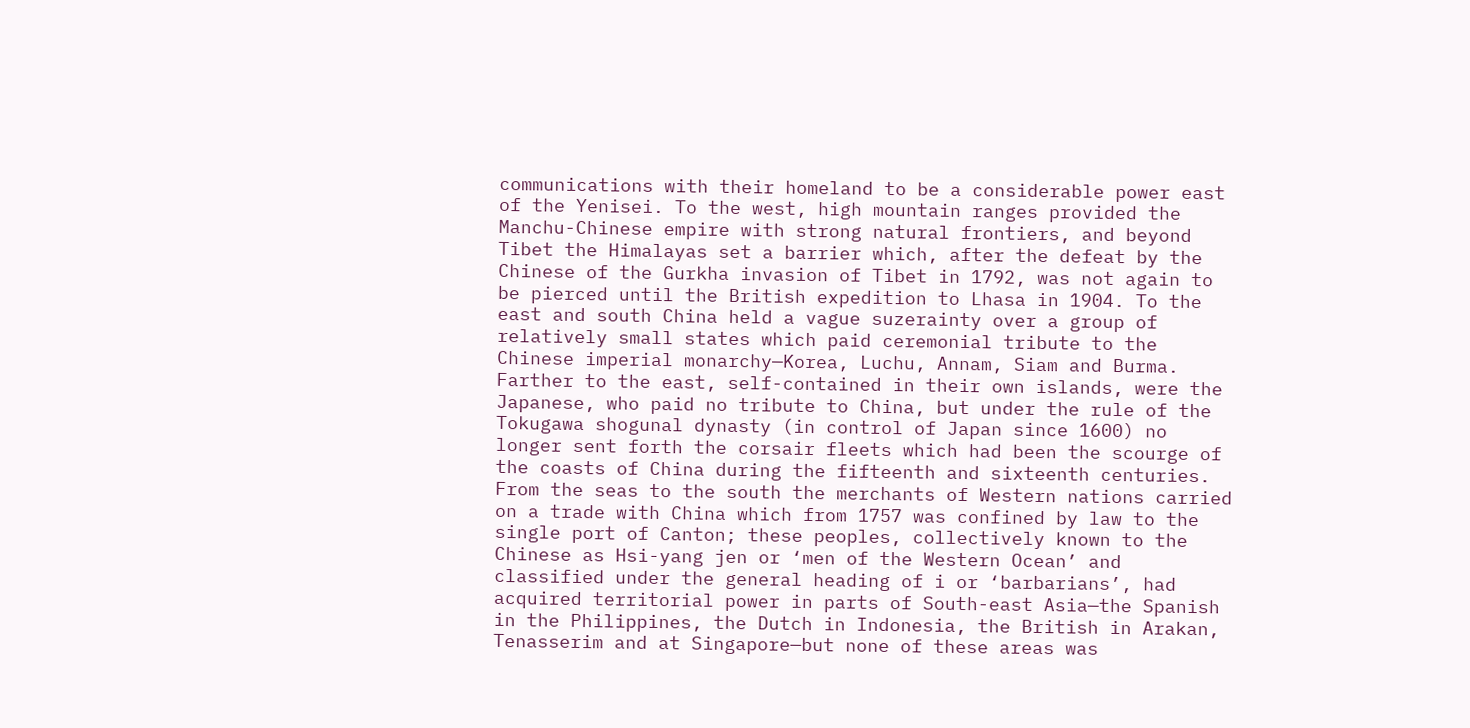communications with their homeland to be a considerable power east of the Yenisei. To the west, high mountain ranges provided the Manchu-Chinese empire with strong natural frontiers, and beyond Tibet the Himalayas set a barrier which, after the defeat by the Chinese of the Gurkha invasion of Tibet in 1792, was not again to be pierced until the British expedition to Lhasa in 1904. To the east and south China held a vague suzerainty over a group of relatively small states which paid ceremonial tribute to the Chinese imperial monarchy—Korea, Luchu, Annam, Siam and Burma. Farther to the east, self-contained in their own islands, were the Japanese, who paid no tribute to China, but under the rule of the Tokugawa shogunal dynasty (in control of Japan since 1600) no longer sent forth the corsair fleets which had been the scourge of the coasts of China during the fifteenth and sixteenth centuries. From the seas to the south the merchants of Western nations carried on a trade with China which from 1757 was confined by law to the single port of Canton; these peoples, collectively known to the Chinese as Hsi-yang jen or ‘men of the Western Ocean’ and classified under the general heading of i or ‘barbarians’, had acquired territorial power in parts of South-east Asia—the Spanish in the Philippines, the Dutch in Indonesia, the British in Arakan, Tenasserim and at Singapore—but none of these areas was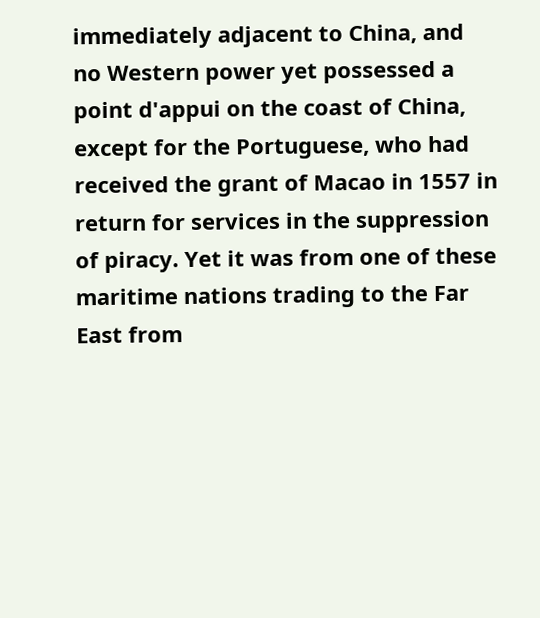immediately adjacent to China, and no Western power yet possessed a point d'appui on the coast of China, except for the Portuguese, who had received the grant of Macao in 1557 in return for services in the suppression of piracy. Yet it was from one of these maritime nations trading to the Far East from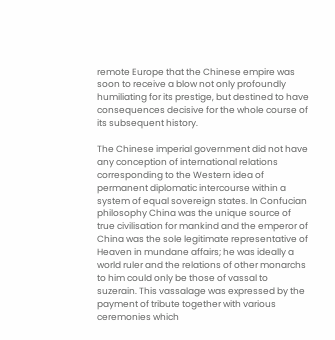remote Europe that the Chinese empire was soon to receive a blow not only profoundly humiliating for its prestige, but destined to have consequences decisive for the whole course of its subsequent history.

The Chinese imperial government did not have any conception of international relations corresponding to the Western idea of permanent diplomatic intercourse within a system of equal sovereign states. In Confucian philosophy China was the unique source of true civilisation for mankind and the emperor of China was the sole legitimate representative of Heaven in mundane affairs; he was ideally a world ruler and the relations of other monarchs to him could only be those of vassal to suzerain. This vassalage was expressed by the payment of tribute together with various ceremonies which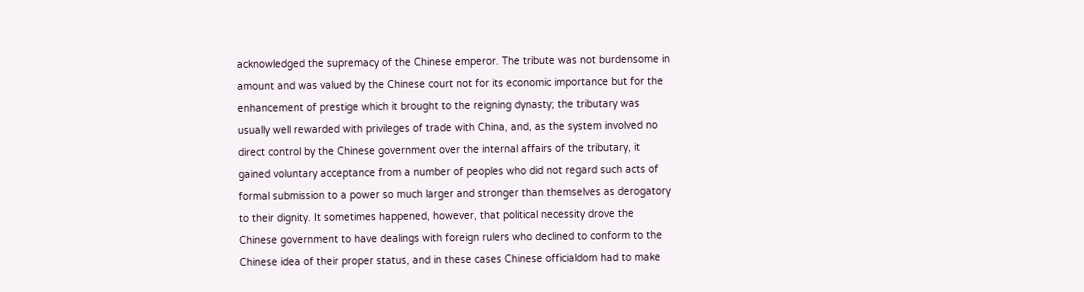acknowledged the supremacy of the Chinese emperor. The tribute was not burdensome in amount and was valued by the Chinese court not for its economic importance but for the enhancement of prestige which it brought to the reigning dynasty; the tributary was usually well rewarded with privileges of trade with China, and, as the system involved no direct control by the Chinese government over the internal affairs of the tributary, it gained voluntary acceptance from a number of peoples who did not regard such acts of formal submission to a power so much larger and stronger than themselves as derogatory to their dignity. It sometimes happened, however, that political necessity drove the Chinese government to have dealings with foreign rulers who declined to conform to the Chinese idea of their proper status, and in these cases Chinese officialdom had to make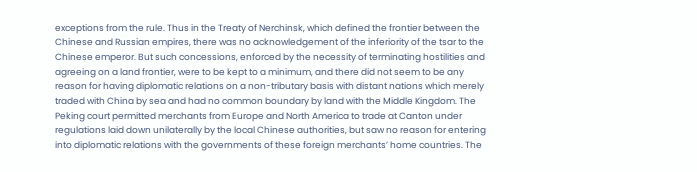exceptions from the rule. Thus in the Treaty of Nerchinsk, which defined the frontier between the Chinese and Russian empires, there was no acknowledgement of the inferiority of the tsar to the Chinese emperor. But such concessions, enforced by the necessity of terminating hostilities and agreeing on a land frontier, were to be kept to a minimum, and there did not seem to be any reason for having diplomatic relations on a non-tributary basis with distant nations which merely traded with China by sea and had no common boundary by land with the Middle Kingdom. The Peking court permitted merchants from Europe and North America to trade at Canton under regulations laid down unilaterally by the local Chinese authorities, but saw no reason for entering into diplomatic relations with the governments of these foreign merchants’ home countries. The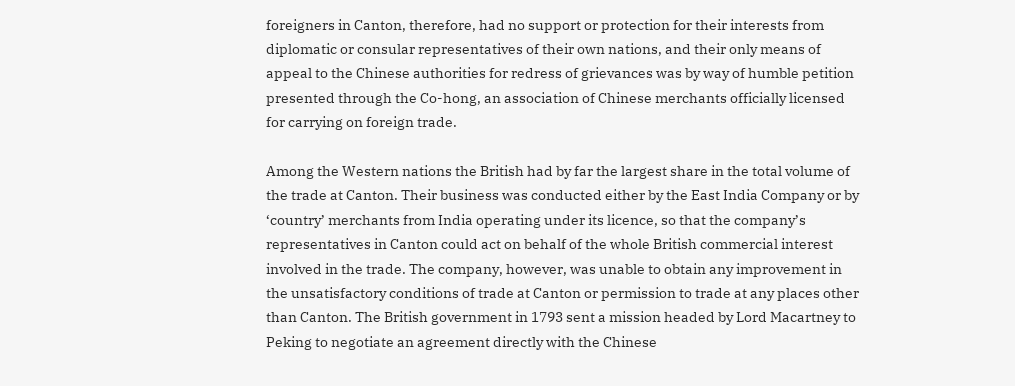foreigners in Canton, therefore, had no support or protection for their interests from diplomatic or consular representatives of their own nations, and their only means of appeal to the Chinese authorities for redress of grievances was by way of humble petition presented through the Co-hong, an association of Chinese merchants officially licensed for carrying on foreign trade.

Among the Western nations the British had by far the largest share in the total volume of the trade at Canton. Their business was conducted either by the East India Company or by ‘country’ merchants from India operating under its licence, so that the company’s representatives in Canton could act on behalf of the whole British commercial interest involved in the trade. The company, however, was unable to obtain any improvement in the unsatisfactory conditions of trade at Canton or permission to trade at any places other than Canton. The British government in 1793 sent a mission headed by Lord Macartney to Peking to negotiate an agreement directly with the Chinese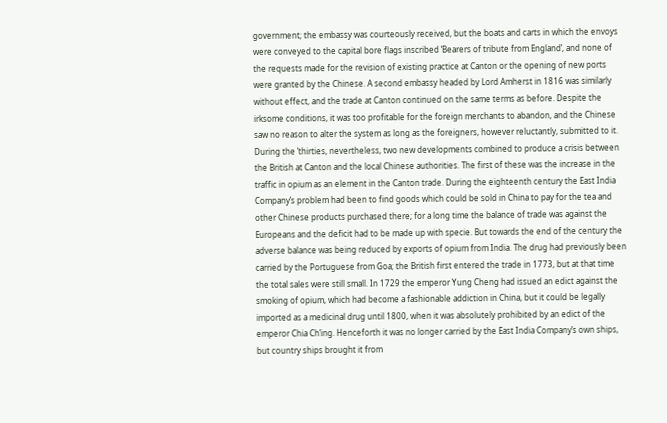government; the embassy was courteously received, but the boats and carts in which the envoys were conveyed to the capital bore flags inscribed ‘Bearers of tribute from England’, and none of the requests made for the revision of existing practice at Canton or the opening of new ports were granted by the Chinese. A second embassy headed by Lord Amherst in 1816 was similarly without effect, and the trade at Canton continued on the same terms as before. Despite the irksome conditions, it was too profitable for the foreign merchants to abandon, and the Chinese saw no reason to alter the system as long as the foreigners, however reluctantly, submitted to it. During the ’thirties, nevertheless, two new developments combined to produce a crisis between the British at Canton and the local Chinese authorities. The first of these was the increase in the traffic in opium as an element in the Canton trade. During the eighteenth century the East India Company’s problem had been to find goods which could be sold in China to pay for the tea and other Chinese products purchased there; for a long time the balance of trade was against the Europeans and the deficit had to be made up with specie. But towards the end of the century the adverse balance was being reduced by exports of opium from India. The drug had previously been carried by the Portuguese from Goa; the British first entered the trade in 1773, but at that time the total sales were still small. In 1729 the emperor Yung Cheng had issued an edict against the smoking of opium, which had become a fashionable addiction in China, but it could be legally imported as a medicinal drug until 1800, when it was absolutely prohibited by an edict of the emperor Chia Ch’ing. Henceforth it was no longer carried by the East India Company’s own ships, but country ships brought it from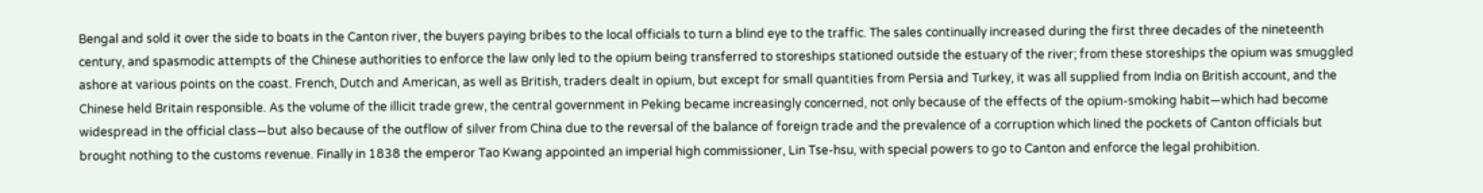Bengal and sold it over the side to boats in the Canton river, the buyers paying bribes to the local officials to turn a blind eye to the traffic. The sales continually increased during the first three decades of the nineteenth century, and spasmodic attempts of the Chinese authorities to enforce the law only led to the opium being transferred to storeships stationed outside the estuary of the river; from these storeships the opium was smuggled ashore at various points on the coast. French, Dutch and American, as well as British, traders dealt in opium, but except for small quantities from Persia and Turkey, it was all supplied from India on British account, and the Chinese held Britain responsible. As the volume of the illicit trade grew, the central government in Peking became increasingly concerned, not only because of the effects of the opium-smoking habit—which had become widespread in the official class—but also because of the outflow of silver from China due to the reversal of the balance of foreign trade and the prevalence of a corruption which lined the pockets of Canton officials but brought nothing to the customs revenue. Finally in 1838 the emperor Tao Kwang appointed an imperial high commissioner, Lin Tse-hsu, with special powers to go to Canton and enforce the legal prohibition.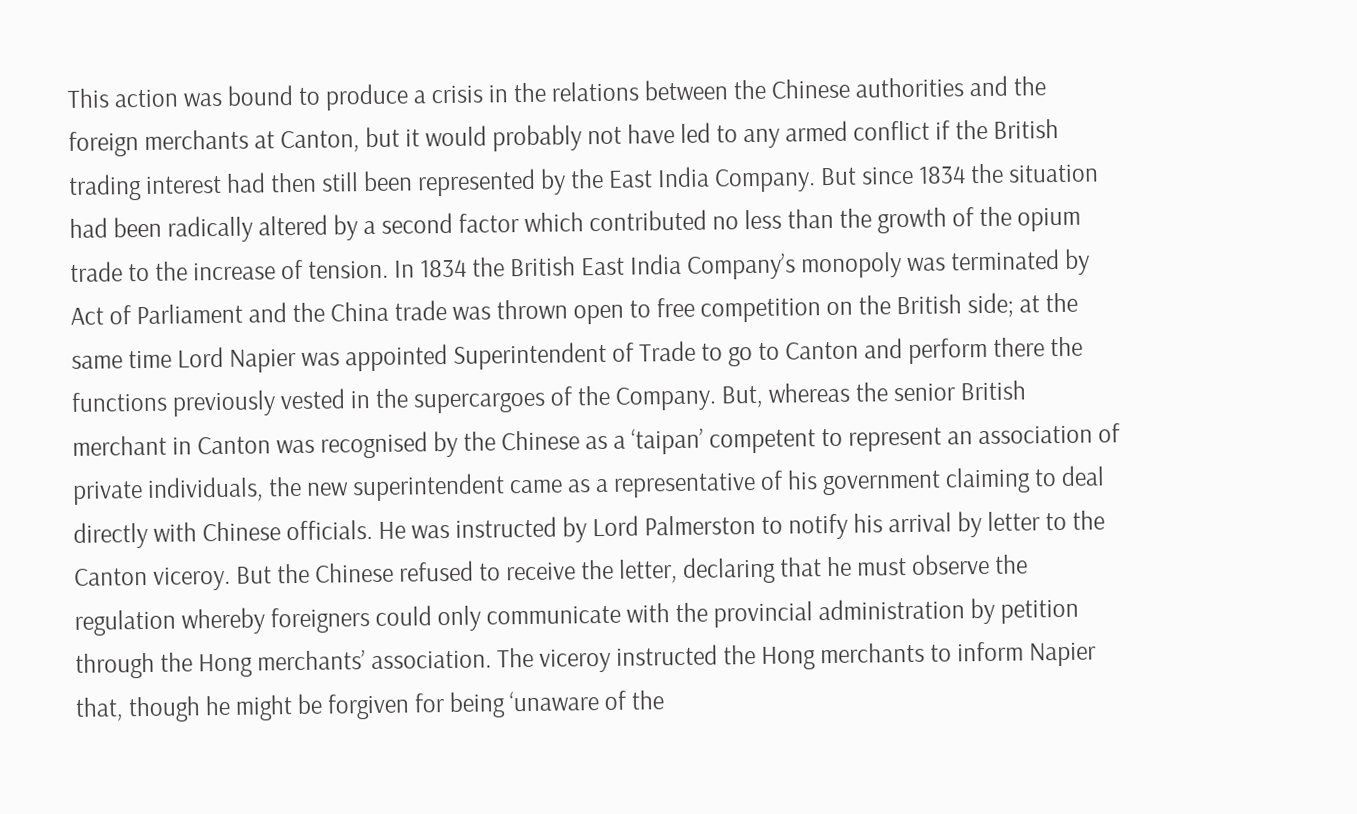This action was bound to produce a crisis in the relations between the Chinese authorities and the foreign merchants at Canton, but it would probably not have led to any armed conflict if the British trading interest had then still been represented by the East India Company. But since 1834 the situation had been radically altered by a second factor which contributed no less than the growth of the opium trade to the increase of tension. In 1834 the British East India Company’s monopoly was terminated by Act of Parliament and the China trade was thrown open to free competition on the British side; at the same time Lord Napier was appointed Superintendent of Trade to go to Canton and perform there the functions previously vested in the supercargoes of the Company. But, whereas the senior British merchant in Canton was recognised by the Chinese as a ‘taipan’ competent to represent an association of private individuals, the new superintendent came as a representative of his government claiming to deal directly with Chinese officials. He was instructed by Lord Palmerston to notify his arrival by letter to the Canton viceroy. But the Chinese refused to receive the letter, declaring that he must observe the regulation whereby foreigners could only communicate with the provincial administration by petition through the Hong merchants’ association. The viceroy instructed the Hong merchants to inform Napier that, though he might be forgiven for being ‘unaware of the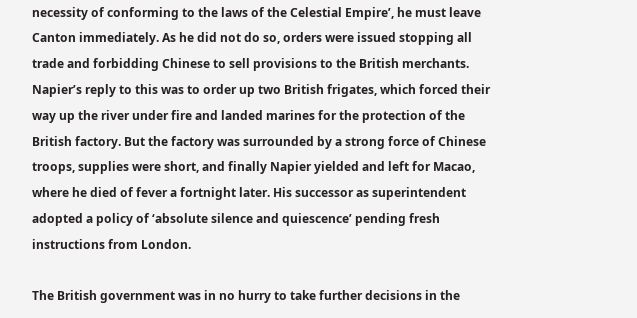necessity of conforming to the laws of the Celestial Empire’, he must leave Canton immediately. As he did not do so, orders were issued stopping all trade and forbidding Chinese to sell provisions to the British merchants. Napier’s reply to this was to order up two British frigates, which forced their way up the river under fire and landed marines for the protection of the British factory. But the factory was surrounded by a strong force of Chinese troops, supplies were short, and finally Napier yielded and left for Macao, where he died of fever a fortnight later. His successor as superintendent adopted a policy of ‘absolute silence and quiescence’ pending fresh instructions from London.

The British government was in no hurry to take further decisions in the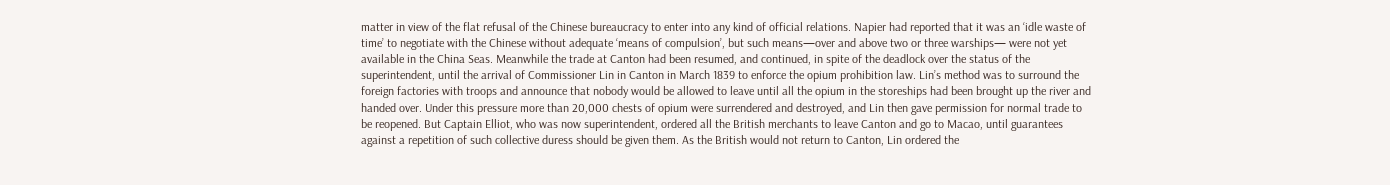matter in view of the flat refusal of the Chinese bureaucracy to enter into any kind of official relations. Napier had reported that it was an ‘idle waste of time’ to negotiate with the Chinese without adequate ‘means of compulsion’, but such means—over and above two or three warships— were not yet available in the China Seas. Meanwhile the trade at Canton had been resumed, and continued, in spite of the deadlock over the status of the superintendent, until the arrival of Commissioner Lin in Canton in March 1839 to enforce the opium prohibition law. Lin’s method was to surround the foreign factories with troops and announce that nobody would be allowed to leave until all the opium in the storeships had been brought up the river and handed over. Under this pressure more than 20,000 chests of opium were surrendered and destroyed, and Lin then gave permission for normal trade to be reopened. But Captain Elliot, who was now superintendent, ordered all the British merchants to leave Canton and go to Macao, until guarantees against a repetition of such collective duress should be given them. As the British would not return to Canton, Lin ordered the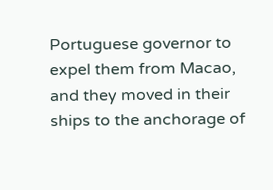Portuguese governor to expel them from Macao, and they moved in their ships to the anchorage of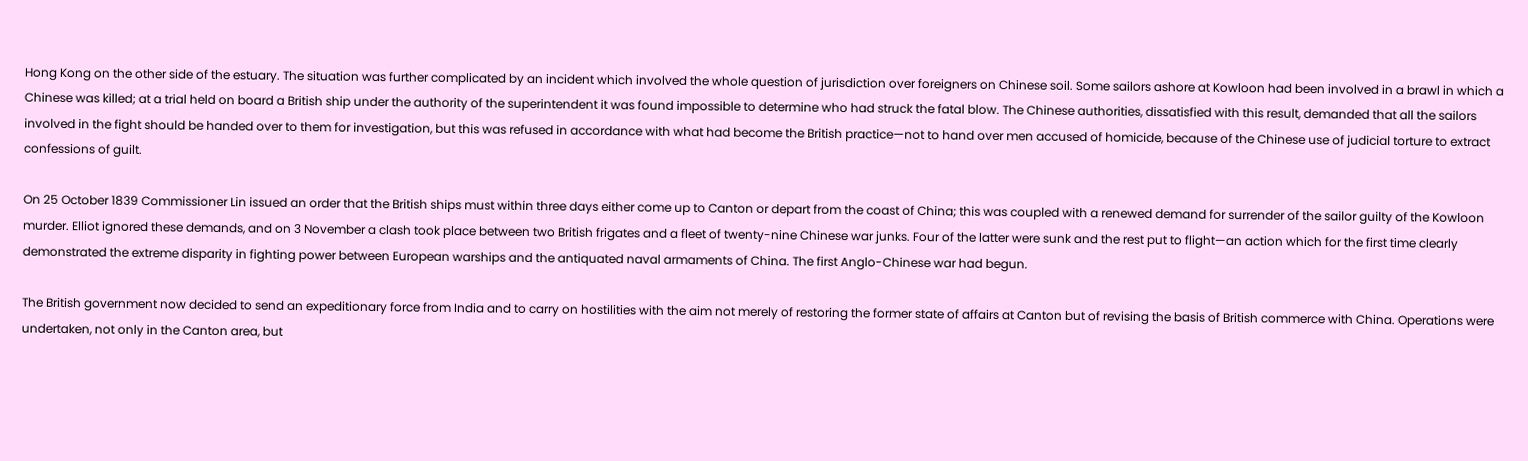Hong Kong on the other side of the estuary. The situation was further complicated by an incident which involved the whole question of jurisdiction over foreigners on Chinese soil. Some sailors ashore at Kowloon had been involved in a brawl in which a Chinese was killed; at a trial held on board a British ship under the authority of the superintendent it was found impossible to determine who had struck the fatal blow. The Chinese authorities, dissatisfied with this result, demanded that all the sailors involved in the fight should be handed over to them for investigation, but this was refused in accordance with what had become the British practice—not to hand over men accused of homicide, because of the Chinese use of judicial torture to extract confessions of guilt.

On 25 October 1839 Commissioner Lin issued an order that the British ships must within three days either come up to Canton or depart from the coast of China; this was coupled with a renewed demand for surrender of the sailor guilty of the Kowloon murder. Elliot ignored these demands, and on 3 November a clash took place between two British frigates and a fleet of twenty-nine Chinese war junks. Four of the latter were sunk and the rest put to flight—an action which for the first time clearly demonstrated the extreme disparity in fighting power between European warships and the antiquated naval armaments of China. The first Anglo-Chinese war had begun.

The British government now decided to send an expeditionary force from India and to carry on hostilities with the aim not merely of restoring the former state of affairs at Canton but of revising the basis of British commerce with China. Operations were undertaken, not only in the Canton area, but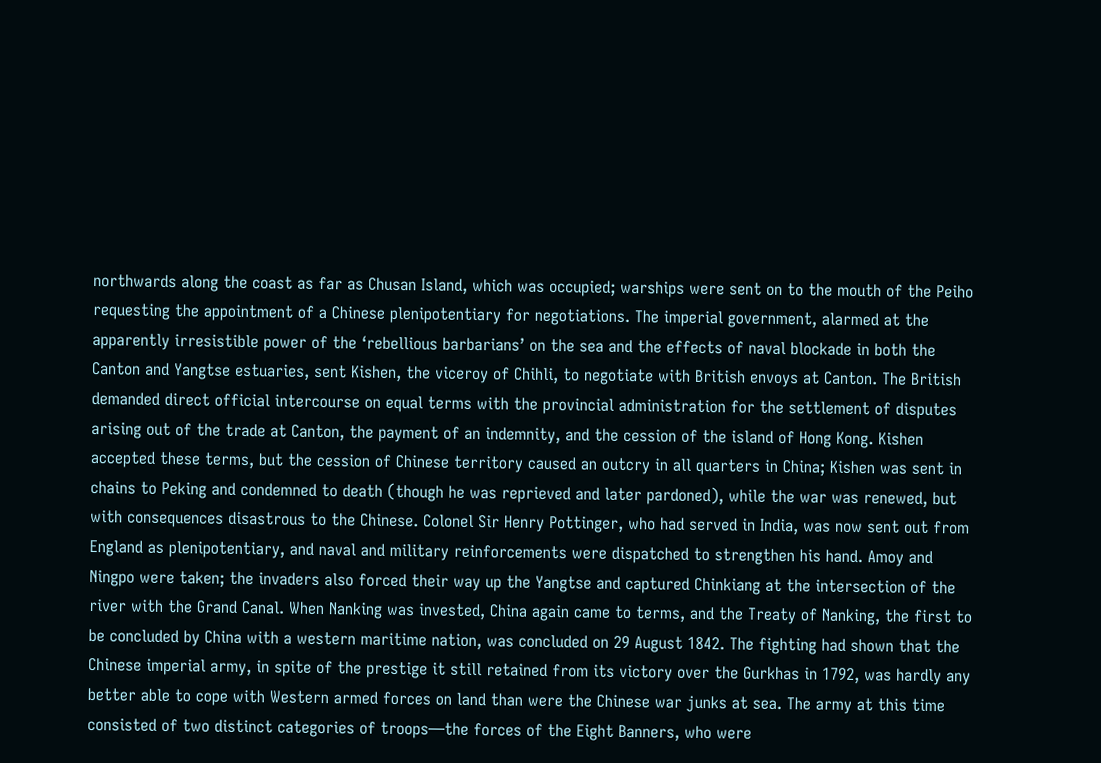northwards along the coast as far as Chusan Island, which was occupied; warships were sent on to the mouth of the Peiho requesting the appointment of a Chinese plenipotentiary for negotiations. The imperial government, alarmed at the apparently irresistible power of the ‘rebellious barbarians’ on the sea and the effects of naval blockade in both the Canton and Yangtse estuaries, sent Kishen, the viceroy of Chihli, to negotiate with British envoys at Canton. The British demanded direct official intercourse on equal terms with the provincial administration for the settlement of disputes arising out of the trade at Canton, the payment of an indemnity, and the cession of the island of Hong Kong. Kishen accepted these terms, but the cession of Chinese territory caused an outcry in all quarters in China; Kishen was sent in chains to Peking and condemned to death (though he was reprieved and later pardoned), while the war was renewed, but with consequences disastrous to the Chinese. Colonel Sir Henry Pottinger, who had served in India, was now sent out from England as plenipotentiary, and naval and military reinforcements were dispatched to strengthen his hand. Amoy and Ningpo were taken; the invaders also forced their way up the Yangtse and captured Chinkiang at the intersection of the river with the Grand Canal. When Nanking was invested, China again came to terms, and the Treaty of Nanking, the first to be concluded by China with a western maritime nation, was concluded on 29 August 1842. The fighting had shown that the Chinese imperial army, in spite of the prestige it still retained from its victory over the Gurkhas in 1792, was hardly any better able to cope with Western armed forces on land than were the Chinese war junks at sea. The army at this time consisted of two distinct categories of troops—the forces of the Eight Banners, who were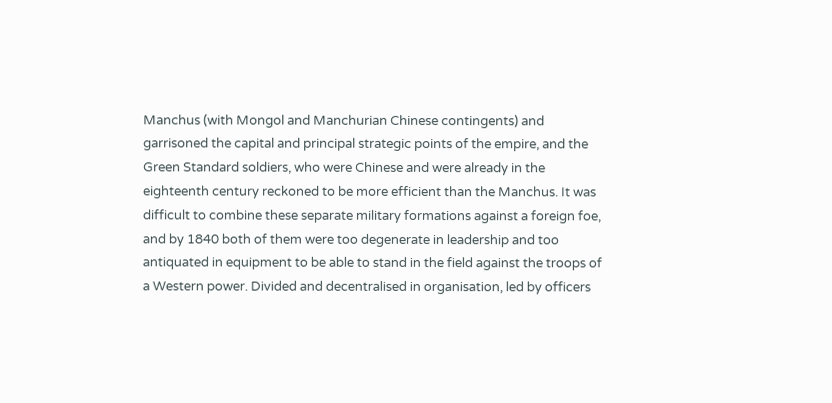Manchus (with Mongol and Manchurian Chinese contingents) and garrisoned the capital and principal strategic points of the empire, and the Green Standard soldiers, who were Chinese and were already in the eighteenth century reckoned to be more efficient than the Manchus. It was difficult to combine these separate military formations against a foreign foe, and by 1840 both of them were too degenerate in leadership and too antiquated in equipment to be able to stand in the field against the troops of a Western power. Divided and decentralised in organisation, led by officers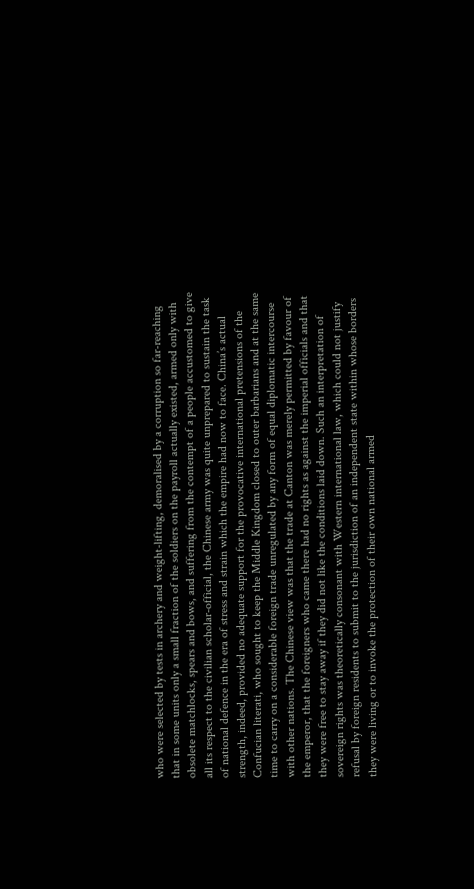who were selected by tests in archery and weight-lifting, demoralised by a corruption so far-reaching that in some units only a small fraction of the soldiers on the payroll actually existed, armed only with obsolete matchlocks, spears and bows, and suffering from the contempt of a people accustomed to give all its respect to the civilian scholar-official, the Chinese army was quite unprepared to sustain the task of national defence in the era of stress and strain which the empire had now to face. China’s actual strength, indeed, provided no adequate support for the provocative international pretensions of the Confucian literati, who sought to keep the Middle Kingdom closed to outer barbarians and at the same time to carry on a considerable foreign trade unregulated by any form of equal diplomatic intercourse with other nations. The Chinese view was that the trade at Canton was merely permitted by favour of the emperor, that the foreigners who came there had no rights as against the imperial officials and that they were free to stay away if they did not like the conditions laid down. Such an interpretation of sovereign rights was theoretically consonant with Western international law, which could not justify refusal by foreign residents to submit to the jurisdiction of an independent state within whose borders they were living or to invoke the protection of their own national armed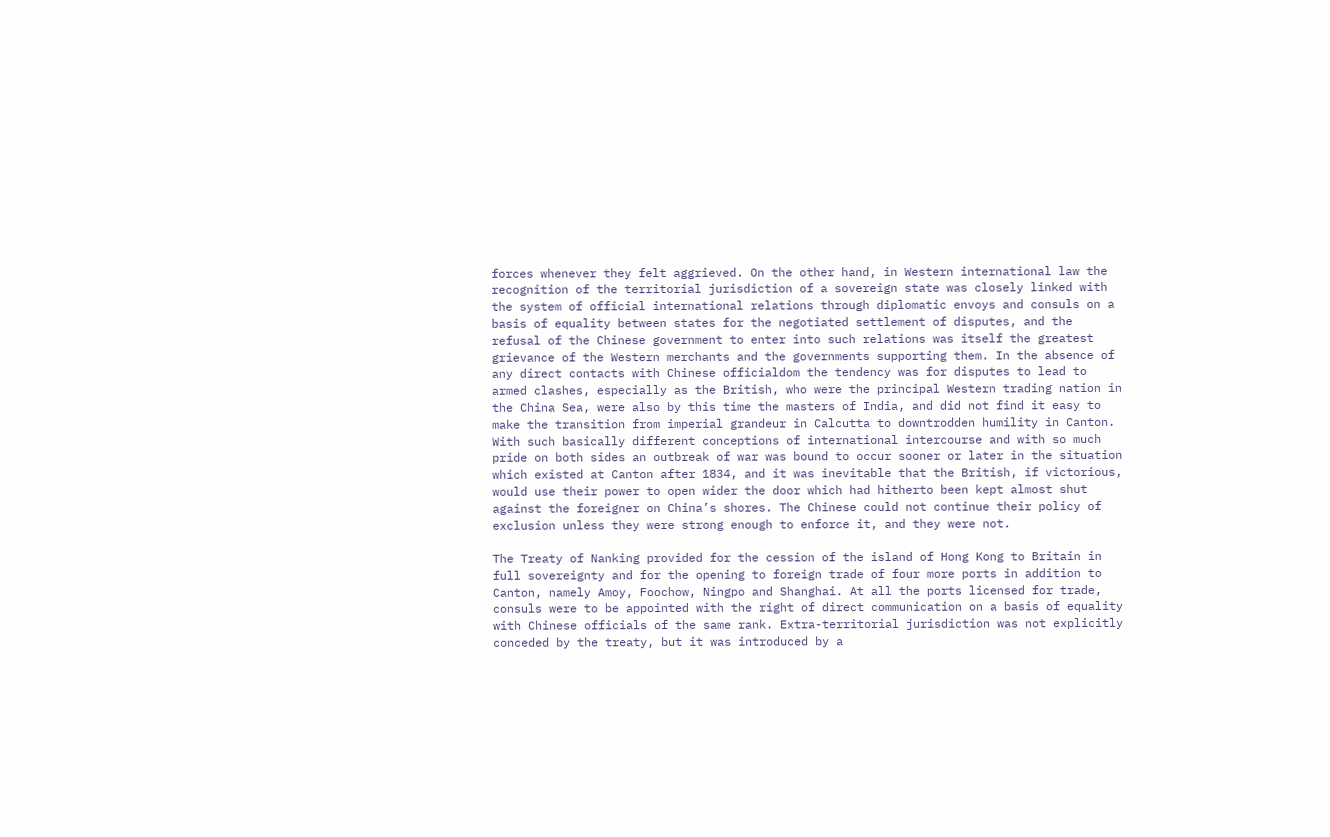forces whenever they felt aggrieved. On the other hand, in Western international law the recognition of the territorial jurisdiction of a sovereign state was closely linked with the system of official international relations through diplomatic envoys and consuls on a basis of equality between states for the negotiated settlement of disputes, and the refusal of the Chinese government to enter into such relations was itself the greatest grievance of the Western merchants and the governments supporting them. In the absence of any direct contacts with Chinese officialdom the tendency was for disputes to lead to armed clashes, especially as the British, who were the principal Western trading nation in the China Sea, were also by this time the masters of India, and did not find it easy to make the transition from imperial grandeur in Calcutta to downtrodden humility in Canton. With such basically different conceptions of international intercourse and with so much pride on both sides an outbreak of war was bound to occur sooner or later in the situation which existed at Canton after 1834, and it was inevitable that the British, if victorious, would use their power to open wider the door which had hitherto been kept almost shut against the foreigner on China’s shores. The Chinese could not continue their policy of exclusion unless they were strong enough to enforce it, and they were not.

The Treaty of Nanking provided for the cession of the island of Hong Kong to Britain in full sovereignty and for the opening to foreign trade of four more ports in addition to Canton, namely Amoy, Foochow, Ningpo and Shanghai. At all the ports licensed for trade, consuls were to be appointed with the right of direct communication on a basis of equality with Chinese officials of the same rank. Extra-territorial jurisdiction was not explicitly conceded by the treaty, but it was introduced by a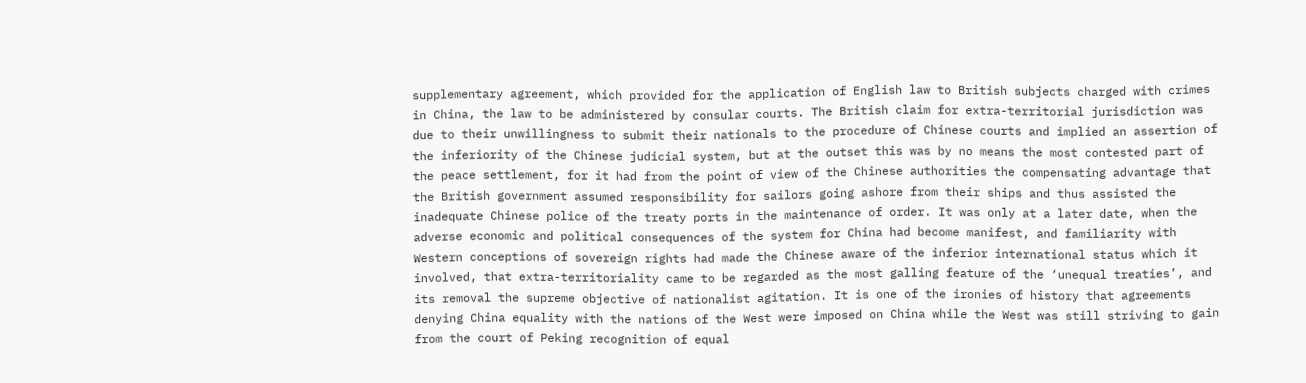supplementary agreement, which provided for the application of English law to British subjects charged with crimes in China, the law to be administered by consular courts. The British claim for extra-territorial jurisdiction was due to their unwillingness to submit their nationals to the procedure of Chinese courts and implied an assertion of the inferiority of the Chinese judicial system, but at the outset this was by no means the most contested part of the peace settlement, for it had from the point of view of the Chinese authorities the compensating advantage that the British government assumed responsibility for sailors going ashore from their ships and thus assisted the inadequate Chinese police of the treaty ports in the maintenance of order. It was only at a later date, when the adverse economic and political consequences of the system for China had become manifest, and familiarity with Western conceptions of sovereign rights had made the Chinese aware of the inferior international status which it involved, that extra-territoriality came to be regarded as the most galling feature of the ‘unequal treaties’, and its removal the supreme objective of nationalist agitation. It is one of the ironies of history that agreements denying China equality with the nations of the West were imposed on China while the West was still striving to gain from the court of Peking recognition of equal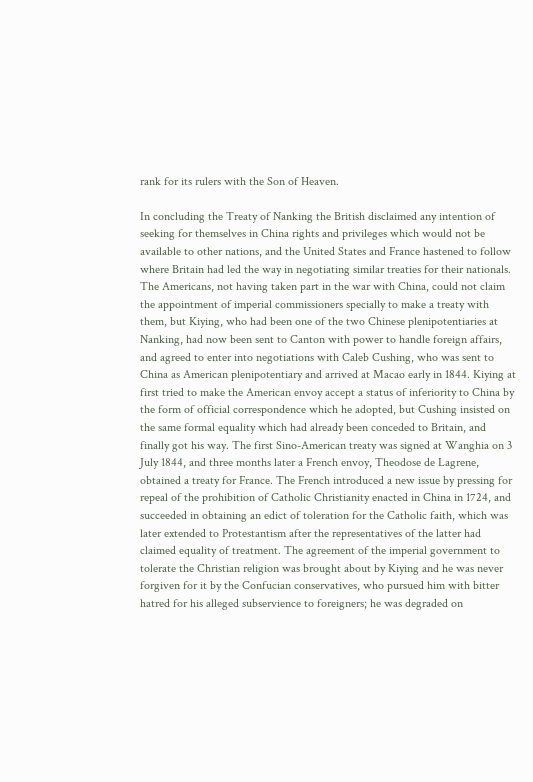rank for its rulers with the Son of Heaven.

In concluding the Treaty of Nanking the British disclaimed any intention of seeking for themselves in China rights and privileges which would not be available to other nations, and the United States and France hastened to follow where Britain had led the way in negotiating similar treaties for their nationals. The Americans, not having taken part in the war with China, could not claim the appointment of imperial commissioners specially to make a treaty with them, but Kiying, who had been one of the two Chinese plenipotentiaries at Nanking, had now been sent to Canton with power to handle foreign affairs, and agreed to enter into negotiations with Caleb Cushing, who was sent to China as American plenipotentiary and arrived at Macao early in 1844. Kiying at first tried to make the American envoy accept a status of inferiority to China by the form of official correspondence which he adopted, but Cushing insisted on the same formal equality which had already been conceded to Britain, and finally got his way. The first Sino-American treaty was signed at Wanghia on 3 July 1844, and three months later a French envoy, Theodose de Lagrene, obtained a treaty for France. The French introduced a new issue by pressing for repeal of the prohibition of Catholic Christianity enacted in China in 1724, and succeeded in obtaining an edict of toleration for the Catholic faith, which was later extended to Protestantism after the representatives of the latter had claimed equality of treatment. The agreement of the imperial government to tolerate the Christian religion was brought about by Kiying and he was never forgiven for it by the Confucian conservatives, who pursued him with bitter hatred for his alleged subservience to foreigners; he was degraded on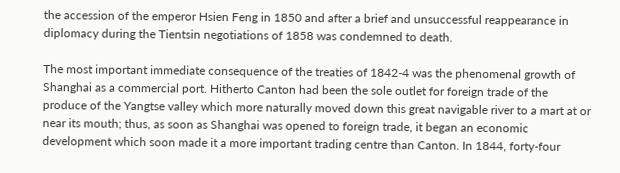the accession of the emperor Hsien Feng in 1850 and after a brief and unsuccessful reappearance in diplomacy during the Tientsin negotiations of 1858 was condemned to death.

The most important immediate consequence of the treaties of 1842-4 was the phenomenal growth of Shanghai as a commercial port. Hitherto Canton had been the sole outlet for foreign trade of the produce of the Yangtse valley which more naturally moved down this great navigable river to a mart at or near its mouth; thus, as soon as Shanghai was opened to foreign trade, it began an economic development which soon made it a more important trading centre than Canton. In 1844, forty-four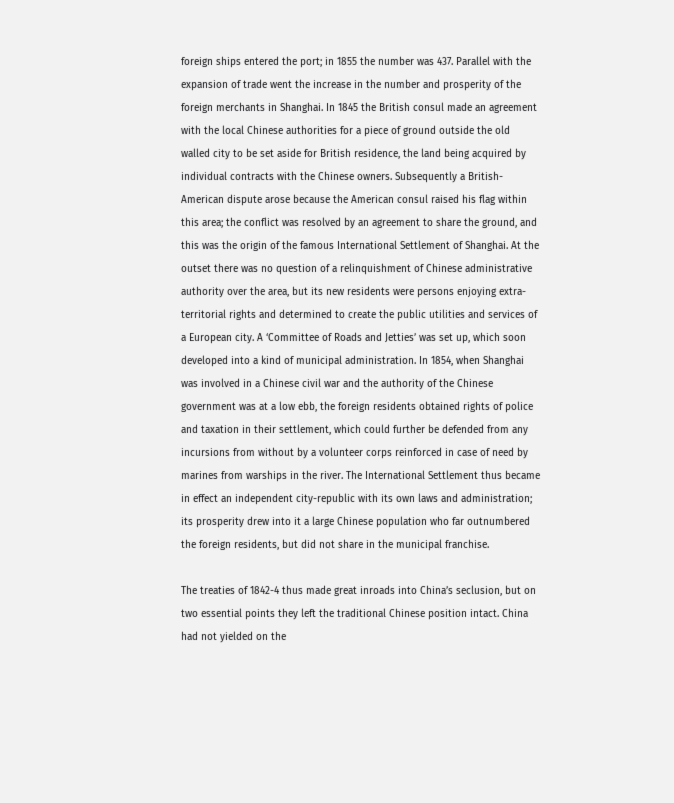foreign ships entered the port; in 1855 the number was 437. Parallel with the expansion of trade went the increase in the number and prosperity of the foreign merchants in Shanghai. In 1845 the British consul made an agreement with the local Chinese authorities for a piece of ground outside the old walled city to be set aside for British residence, the land being acquired by individual contracts with the Chinese owners. Subsequently a British-American dispute arose because the American consul raised his flag within this area; the conflict was resolved by an agreement to share the ground, and this was the origin of the famous International Settlement of Shanghai. At the outset there was no question of a relinquishment of Chinese administrative authority over the area, but its new residents were persons enjoying extra-territorial rights and determined to create the public utilities and services of a European city. A ‘Committee of Roads and Jetties’ was set up, which soon developed into a kind of municipal administration. In 1854, when Shanghai was involved in a Chinese civil war and the authority of the Chinese government was at a low ebb, the foreign residents obtained rights of police and taxation in their settlement, which could further be defended from any incursions from without by a volunteer corps reinforced in case of need by marines from warships in the river. The International Settlement thus became in effect an independent city-republic with its own laws and administration; its prosperity drew into it a large Chinese population who far outnumbered the foreign residents, but did not share in the municipal franchise.

The treaties of 1842-4 thus made great inroads into China’s seclusion, but on two essential points they left the traditional Chinese position intact. China had not yielded on the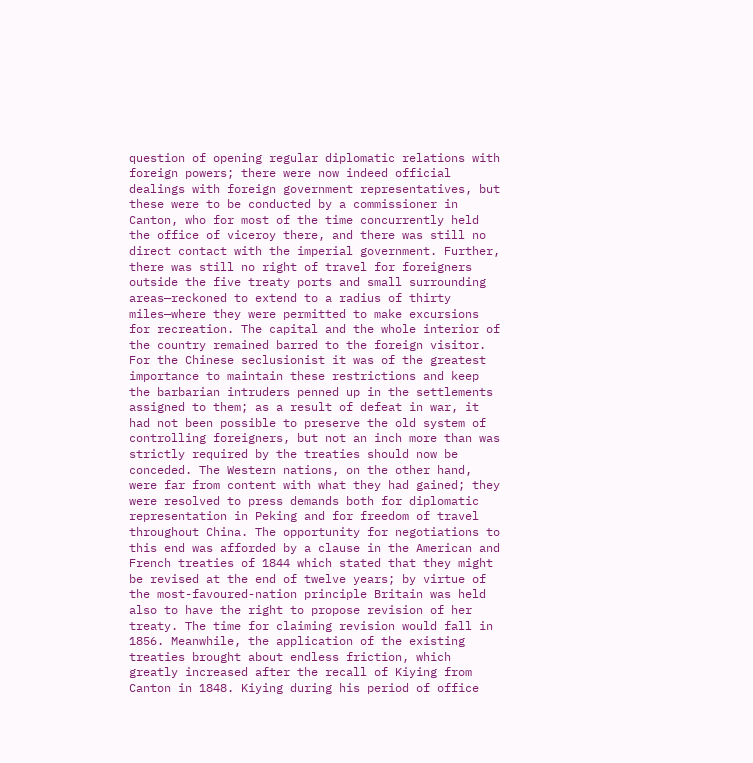question of opening regular diplomatic relations with foreign powers; there were now indeed official dealings with foreign government representatives, but these were to be conducted by a commissioner in Canton, who for most of the time concurrently held the office of viceroy there, and there was still no direct contact with the imperial government. Further, there was still no right of travel for foreigners outside the five treaty ports and small surrounding areas—reckoned to extend to a radius of thirty miles—where they were permitted to make excursions for recreation. The capital and the whole interior of the country remained barred to the foreign visitor. For the Chinese seclusionist it was of the greatest importance to maintain these restrictions and keep the barbarian intruders penned up in the settlements assigned to them; as a result of defeat in war, it had not been possible to preserve the old system of controlling foreigners, but not an inch more than was strictly required by the treaties should now be conceded. The Western nations, on the other hand, were far from content with what they had gained; they were resolved to press demands both for diplomatic representation in Peking and for freedom of travel throughout China. The opportunity for negotiations to this end was afforded by a clause in the American and French treaties of 1844 which stated that they might be revised at the end of twelve years; by virtue of the most-favoured-nation principle Britain was held also to have the right to propose revision of her treaty. The time for claiming revision would fall in 1856. Meanwhile, the application of the existing treaties brought about endless friction, which greatly increased after the recall of Kiying from Canton in 1848. Kiying during his period of office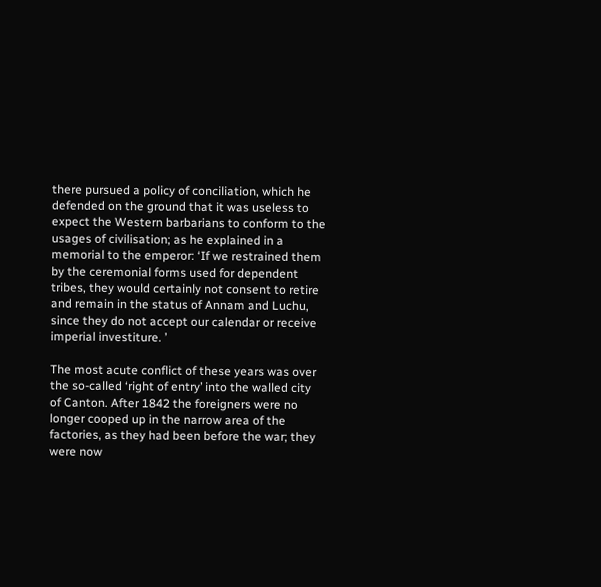there pursued a policy of conciliation, which he defended on the ground that it was useless to expect the Western barbarians to conform to the usages of civilisation; as he explained in a memorial to the emperor: ‘If we restrained them by the ceremonial forms used for dependent tribes, they would certainly not consent to retire and remain in the status of Annam and Luchu, since they do not accept our calendar or receive imperial investiture. ’

The most acute conflict of these years was over the so-called ‘right of entry’ into the walled city of Canton. After 1842 the foreigners were no longer cooped up in the narrow area of the factories, as they had been before the war; they were now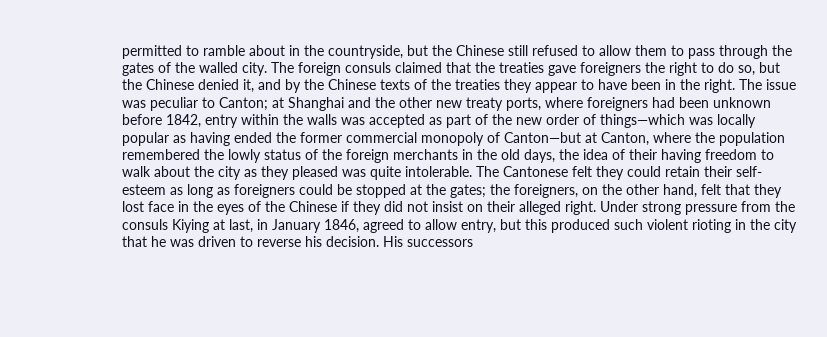permitted to ramble about in the countryside, but the Chinese still refused to allow them to pass through the gates of the walled city. The foreign consuls claimed that the treaties gave foreigners the right to do so, but the Chinese denied it, and by the Chinese texts of the treaties they appear to have been in the right. The issue was peculiar to Canton; at Shanghai and the other new treaty ports, where foreigners had been unknown before 1842, entry within the walls was accepted as part of the new order of things—which was locally popular as having ended the former commercial monopoly of Canton—but at Canton, where the population remembered the lowly status of the foreign merchants in the old days, the idea of their having freedom to walk about the city as they pleased was quite intolerable. The Cantonese felt they could retain their self-esteem as long as foreigners could be stopped at the gates; the foreigners, on the other hand, felt that they lost face in the eyes of the Chinese if they did not insist on their alleged right. Under strong pressure from the consuls Kiying at last, in January 1846, agreed to allow entry, but this produced such violent rioting in the city that he was driven to reverse his decision. His successors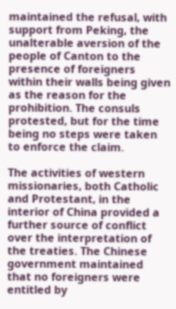maintained the refusal, with support from Peking, the unalterable aversion of the people of Canton to the presence of foreigners within their walls being given as the reason for the prohibition. The consuls protested, but for the time being no steps were taken to enforce the claim.

The activities of western missionaries, both Catholic and Protestant, in the interior of China provided a further source of conflict over the interpretation of the treaties. The Chinese government maintained that no foreigners were entitled by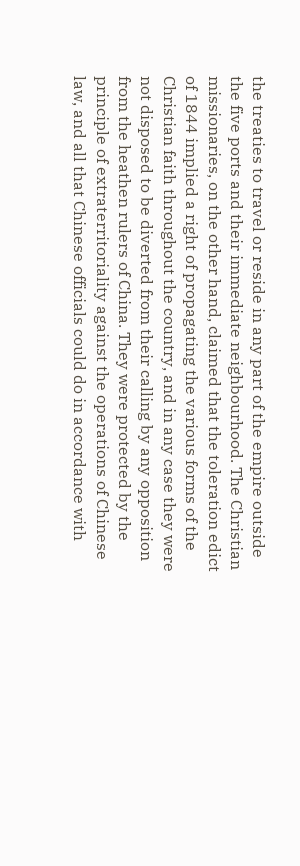the treaties to travel or reside in any part of the empire outside the five ports and their immediate neighbourhood. The Christian missionaries, on the other hand, claimed that the toleration edict of 1844 implied a right of propagating the various forms of the Christian faith throughout the country, and in any case they were not disposed to be diverted from their calling by any opposition from the heathen rulers of China. They were protected by the principle of extraterritoriality against the operations of Chinese law, and all that Chinese officials could do in accordance with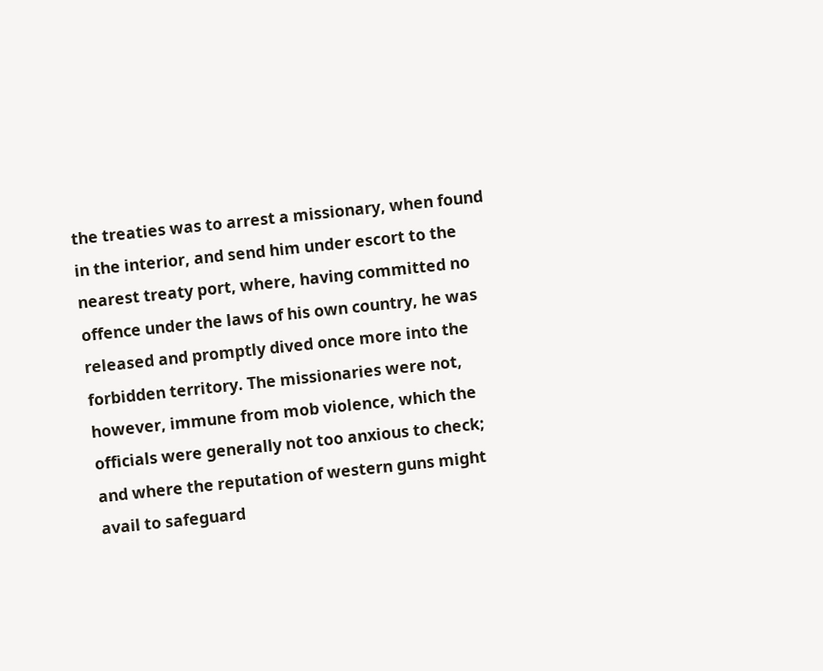the treaties was to arrest a missionary, when found in the interior, and send him under escort to the nearest treaty port, where, having committed no offence under the laws of his own country, he was released and promptly dived once more into the forbidden territory. The missionaries were not, however, immune from mob violence, which the officials were generally not too anxious to check; and where the reputation of western guns might avail to safeguard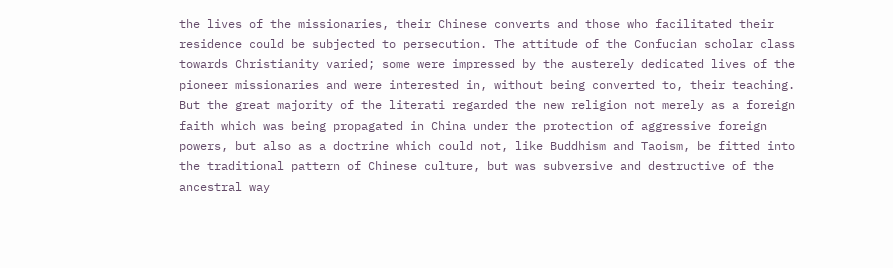the lives of the missionaries, their Chinese converts and those who facilitated their residence could be subjected to persecution. The attitude of the Confucian scholar class towards Christianity varied; some were impressed by the austerely dedicated lives of the pioneer missionaries and were interested in, without being converted to, their teaching. But the great majority of the literati regarded the new religion not merely as a foreign faith which was being propagated in China under the protection of aggressive foreign powers, but also as a doctrine which could not, like Buddhism and Taoism, be fitted into the traditional pattern of Chinese culture, but was subversive and destructive of the ancestral way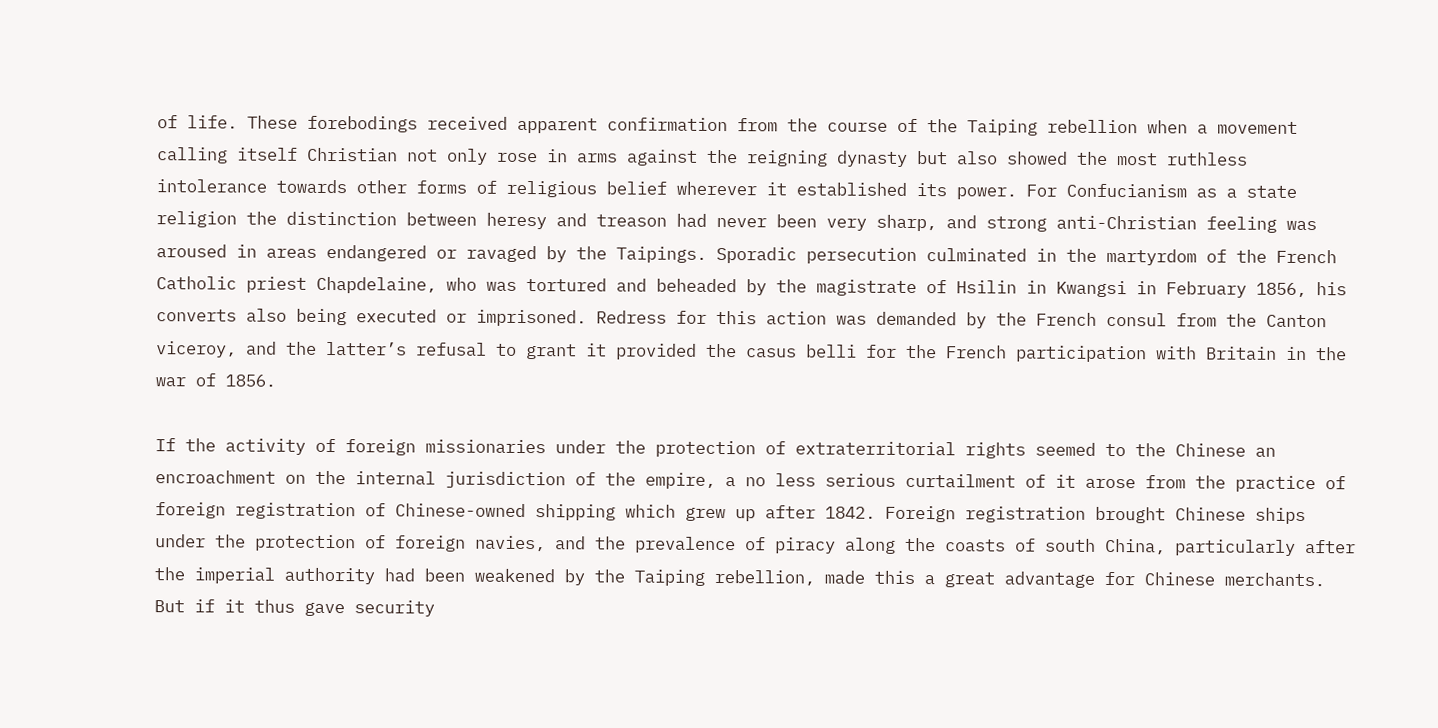of life. These forebodings received apparent confirmation from the course of the Taiping rebellion when a movement calling itself Christian not only rose in arms against the reigning dynasty but also showed the most ruthless intolerance towards other forms of religious belief wherever it established its power. For Confucianism as a state religion the distinction between heresy and treason had never been very sharp, and strong anti-Christian feeling was aroused in areas endangered or ravaged by the Taipings. Sporadic persecution culminated in the martyrdom of the French Catholic priest Chapdelaine, who was tortured and beheaded by the magistrate of Hsilin in Kwangsi in February 1856, his converts also being executed or imprisoned. Redress for this action was demanded by the French consul from the Canton viceroy, and the latter’s refusal to grant it provided the casus belli for the French participation with Britain in the war of 1856.

If the activity of foreign missionaries under the protection of extraterritorial rights seemed to the Chinese an encroachment on the internal jurisdiction of the empire, a no less serious curtailment of it arose from the practice of foreign registration of Chinese-owned shipping which grew up after 1842. Foreign registration brought Chinese ships under the protection of foreign navies, and the prevalence of piracy along the coasts of south China, particularly after the imperial authority had been weakened by the Taiping rebellion, made this a great advantage for Chinese merchants. But if it thus gave security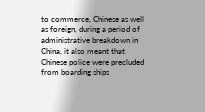to commerce, Chinese as well as foreign, during a period of administrative breakdown in China, it also meant that Chinese police were precluded from boarding ships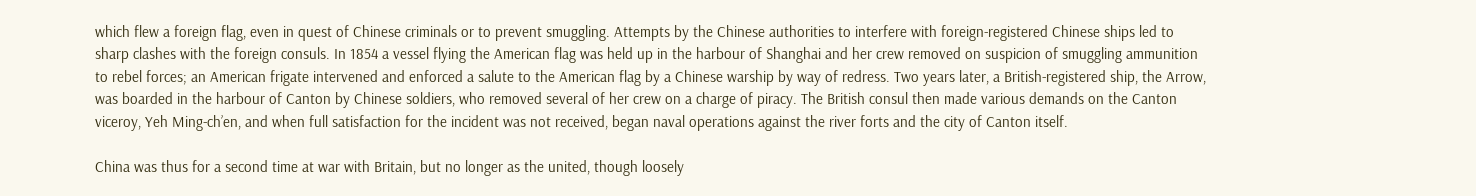which flew a foreign flag, even in quest of Chinese criminals or to prevent smuggling. Attempts by the Chinese authorities to interfere with foreign-registered Chinese ships led to sharp clashes with the foreign consuls. In 1854 a vessel flying the American flag was held up in the harbour of Shanghai and her crew removed on suspicion of smuggling ammunition to rebel forces; an American frigate intervened and enforced a salute to the American flag by a Chinese warship by way of redress. Two years later, a British-registered ship, the Arrow, was boarded in the harbour of Canton by Chinese soldiers, who removed several of her crew on a charge of piracy. The British consul then made various demands on the Canton viceroy, Yeh Ming-ch’en, and when full satisfaction for the incident was not received, began naval operations against the river forts and the city of Canton itself.

China was thus for a second time at war with Britain, but no longer as the united, though loosely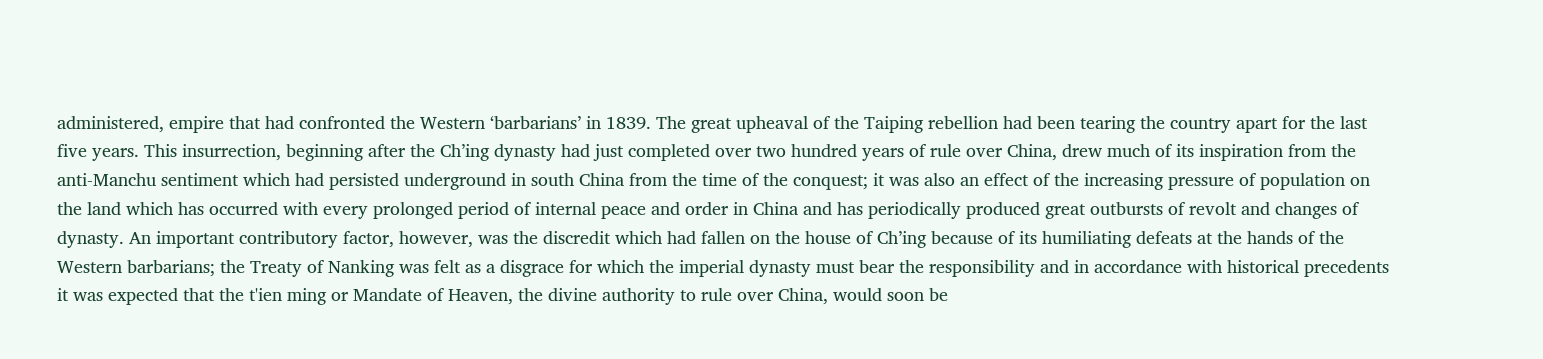administered, empire that had confronted the Western ‘barbarians’ in 1839. The great upheaval of the Taiping rebellion had been tearing the country apart for the last five years. This insurrection, beginning after the Ch’ing dynasty had just completed over two hundred years of rule over China, drew much of its inspiration from the anti-Manchu sentiment which had persisted underground in south China from the time of the conquest; it was also an effect of the increasing pressure of population on the land which has occurred with every prolonged period of internal peace and order in China and has periodically produced great outbursts of revolt and changes of dynasty. An important contributory factor, however, was the discredit which had fallen on the house of Ch’ing because of its humiliating defeats at the hands of the Western barbarians; the Treaty of Nanking was felt as a disgrace for which the imperial dynasty must bear the responsibility and in accordance with historical precedents it was expected that the t'ien ming or Mandate of Heaven, the divine authority to rule over China, would soon be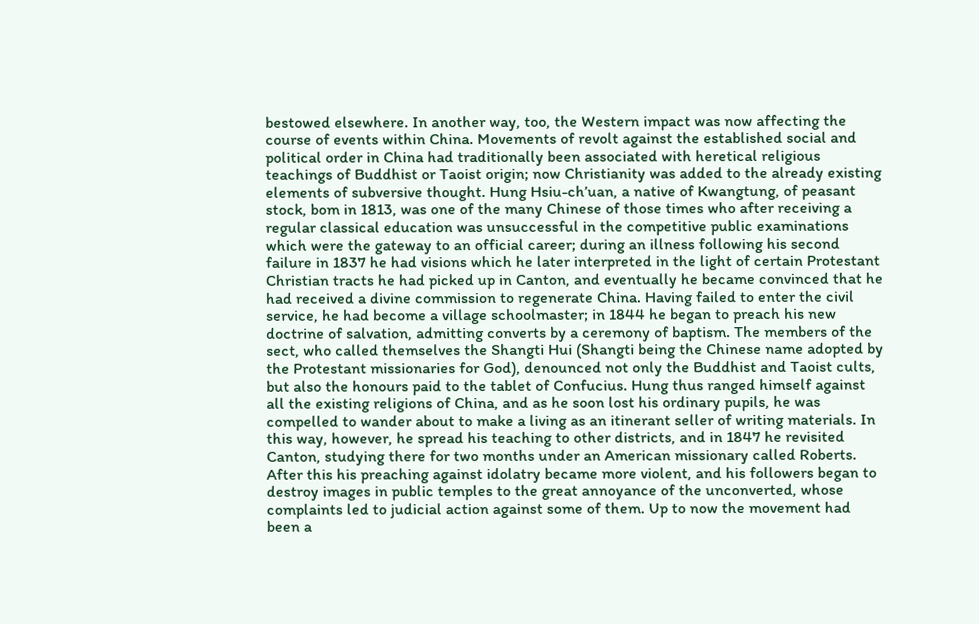bestowed elsewhere. In another way, too, the Western impact was now affecting the course of events within China. Movements of revolt against the established social and political order in China had traditionally been associated with heretical religious teachings of Buddhist or Taoist origin; now Christianity was added to the already existing elements of subversive thought. Hung Hsiu-ch’uan, a native of Kwangtung, of peasant stock, bom in 1813, was one of the many Chinese of those times who after receiving a regular classical education was unsuccessful in the competitive public examinations which were the gateway to an official career; during an illness following his second failure in 1837 he had visions which he later interpreted in the light of certain Protestant Christian tracts he had picked up in Canton, and eventually he became convinced that he had received a divine commission to regenerate China. Having failed to enter the civil service, he had become a village schoolmaster; in 1844 he began to preach his new doctrine of salvation, admitting converts by a ceremony of baptism. The members of the sect, who called themselves the Shangti Hui (Shangti being the Chinese name adopted by the Protestant missionaries for God), denounced not only the Buddhist and Taoist cults, but also the honours paid to the tablet of Confucius. Hung thus ranged himself against all the existing religions of China, and as he soon lost his ordinary pupils, he was compelled to wander about to make a living as an itinerant seller of writing materials. In this way, however, he spread his teaching to other districts, and in 1847 he revisited Canton, studying there for two months under an American missionary called Roberts. After this his preaching against idolatry became more violent, and his followers began to destroy images in public temples to the great annoyance of the unconverted, whose complaints led to judicial action against some of them. Up to now the movement had been a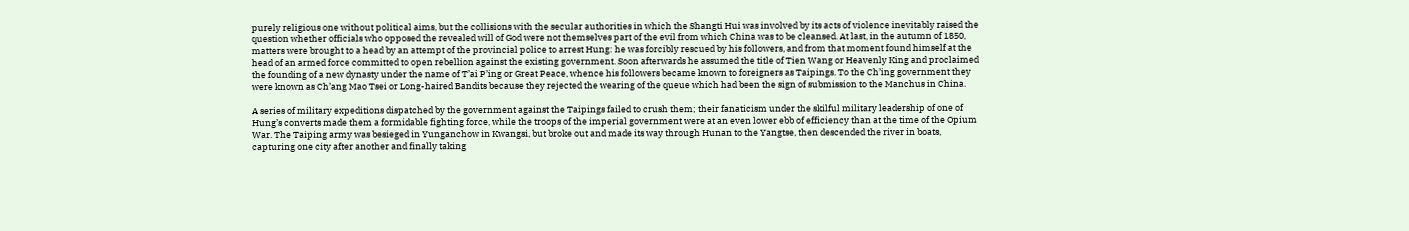purely religious one without political aims, but the collisions with the secular authorities in which the Shangti Hui was involved by its acts of violence inevitably raised the question whether officials who opposed the revealed will of God were not themselves part of the evil from which China was to be cleansed. At last, in the autumn of 1850, matters were brought to a head by an attempt of the provincial police to arrest Hung: he was forcibly rescued by his followers, and from that moment found himself at the head of an armed force committed to open rebellion against the existing government. Soon afterwards he assumed the title of Tien Wang or Heavenly King and proclaimed the founding of a new dynasty under the name of T’ai P’ing or Great Peace, whence his followers became known to foreigners as Taipings. To the Ch’ing government they were known as Ch’ang Mao Tsei or Long-haired Bandits because they rejected the wearing of the queue which had been the sign of submission to the Manchus in China.

A series of military expeditions dispatched by the government against the Taipings failed to crush them; their fanaticism under the skilful military leadership of one of Hung’s converts made them a formidable fighting force, while the troops of the imperial government were at an even lower ebb of efficiency than at the time of the Opium War. The Taiping army was besieged in Yunganchow in Kwangsi, but broke out and made its way through Hunan to the Yangtse, then descended the river in boats, capturing one city after another and finally taking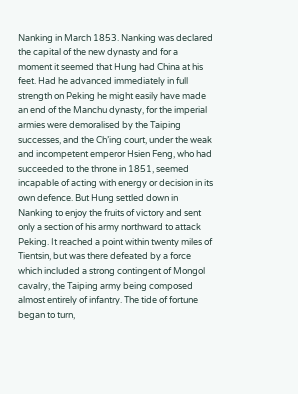Nanking in March 1853. Nanking was declared the capital of the new dynasty and for a moment it seemed that Hung had China at his feet. Had he advanced immediately in full strength on Peking he might easily have made an end of the Manchu dynasty, for the imperial armies were demoralised by the Taiping successes, and the Ch’ing court, under the weak and incompetent emperor Hsien Feng, who had succeeded to the throne in 1851, seemed incapable of acting with energy or decision in its own defence. But Hung settled down in Nanking to enjoy the fruits of victory and sent only a section of his army northward to attack Peking. It reached a point within twenty miles of Tientsin, but was there defeated by a force which included a strong contingent of Mongol cavalry, the Taiping army being composed almost entirely of infantry. The tide of fortune began to turn,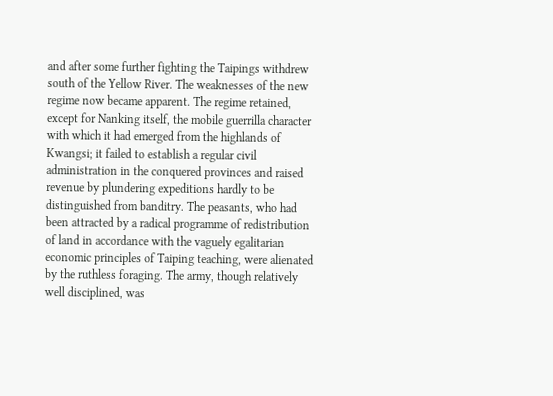and after some further fighting the Taipings withdrew south of the Yellow River. The weaknesses of the new regime now became apparent. The regime retained, except for Nanking itself, the mobile guerrilla character with which it had emerged from the highlands of Kwangsi; it failed to establish a regular civil administration in the conquered provinces and raised revenue by plundering expeditions hardly to be distinguished from banditry. The peasants, who had been attracted by a radical programme of redistribution of land in accordance with the vaguely egalitarian economic principles of Taiping teaching, were alienated by the ruthless foraging. The army, though relatively well disciplined, was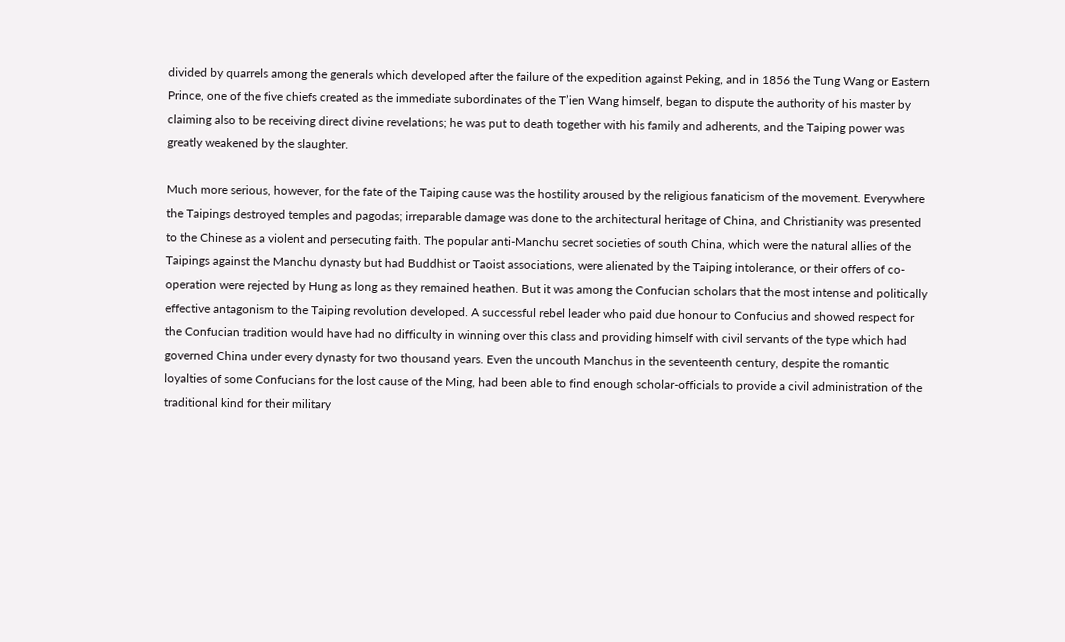divided by quarrels among the generals which developed after the failure of the expedition against Peking, and in 1856 the Tung Wang or Eastern Prince, one of the five chiefs created as the immediate subordinates of the T’ien Wang himself, began to dispute the authority of his master by claiming also to be receiving direct divine revelations; he was put to death together with his family and adherents, and the Taiping power was greatly weakened by the slaughter.

Much more serious, however, for the fate of the Taiping cause was the hostility aroused by the religious fanaticism of the movement. Everywhere the Taipings destroyed temples and pagodas; irreparable damage was done to the architectural heritage of China, and Christianity was presented to the Chinese as a violent and persecuting faith. The popular anti-Manchu secret societies of south China, which were the natural allies of the Taipings against the Manchu dynasty but had Buddhist or Taoist associations, were alienated by the Taiping intolerance, or their offers of co-operation were rejected by Hung as long as they remained heathen. But it was among the Confucian scholars that the most intense and politically effective antagonism to the Taiping revolution developed. A successful rebel leader who paid due honour to Confucius and showed respect for the Confucian tradition would have had no difficulty in winning over this class and providing himself with civil servants of the type which had governed China under every dynasty for two thousand years. Even the uncouth Manchus in the seventeenth century, despite the romantic loyalties of some Confucians for the lost cause of the Ming, had been able to find enough scholar-officials to provide a civil administration of the traditional kind for their military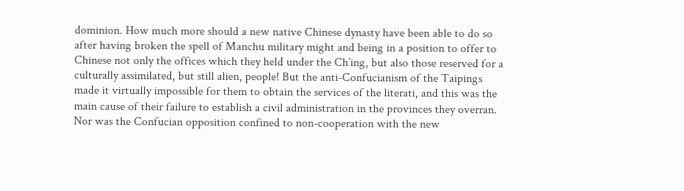dominion. How much more should a new native Chinese dynasty have been able to do so after having broken the spell of Manchu military might and being in a position to offer to Chinese not only the offices which they held under the Ch’ing, but also those reserved for a culturally assimilated, but still alien, people! But the anti-Confucianism of the Taipings made it virtually impossible for them to obtain the services of the literati, and this was the main cause of their failure to establish a civil administration in the provinces they overran. Nor was the Confucian opposition confined to non-cooperation with the new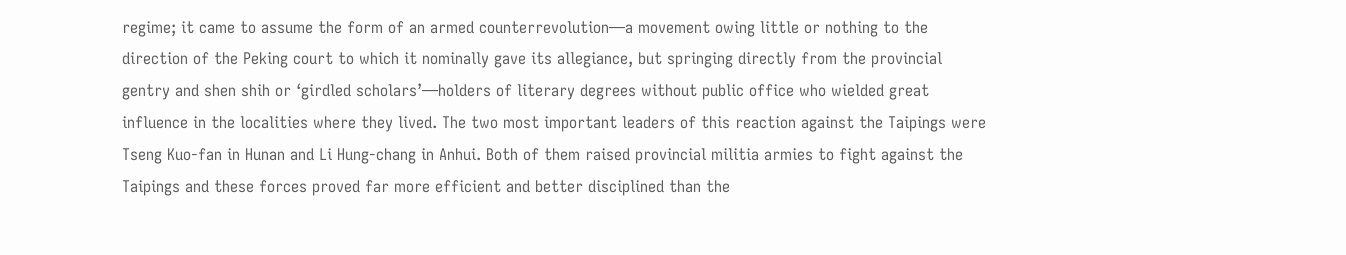regime; it came to assume the form of an armed counterrevolution—a movement owing little or nothing to the direction of the Peking court to which it nominally gave its allegiance, but springing directly from the provincial gentry and shen shih or ‘girdled scholars’—holders of literary degrees without public office who wielded great influence in the localities where they lived. The two most important leaders of this reaction against the Taipings were Tseng Kuo-fan in Hunan and Li Hung-chang in Anhui. Both of them raised provincial militia armies to fight against the Taipings and these forces proved far more efficient and better disciplined than the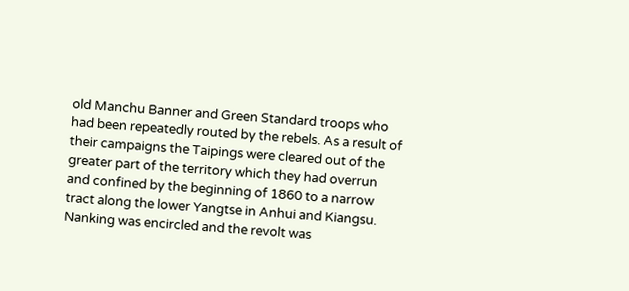old Manchu Banner and Green Standard troops who had been repeatedly routed by the rebels. As a result of their campaigns the Taipings were cleared out of the greater part of the territory which they had overrun and confined by the beginning of 1860 to a narrow tract along the lower Yangtse in Anhui and Kiangsu. Nanking was encircled and the revolt was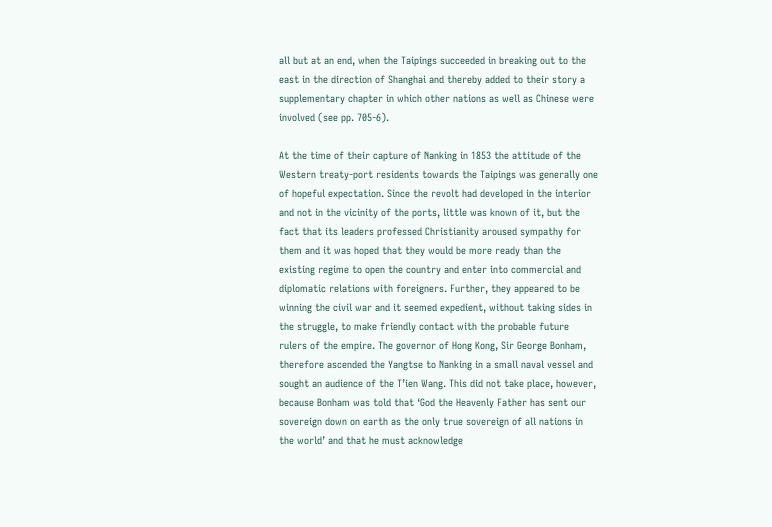all but at an end, when the Taipings succeeded in breaking out to the east in the direction of Shanghai and thereby added to their story a supplementary chapter in which other nations as well as Chinese were involved (see pp. 705-6).

At the time of their capture of Nanking in 1853 the attitude of the Western treaty-port residents towards the Taipings was generally one of hopeful expectation. Since the revolt had developed in the interior and not in the vicinity of the ports, little was known of it, but the fact that its leaders professed Christianity aroused sympathy for them and it was hoped that they would be more ready than the existing regime to open the country and enter into commercial and diplomatic relations with foreigners. Further, they appeared to be winning the civil war and it seemed expedient, without taking sides in the struggle, to make friendly contact with the probable future rulers of the empire. The governor of Hong Kong, Sir George Bonham, therefore ascended the Yangtse to Nanking in a small naval vessel and sought an audience of the T’ien Wang. This did not take place, however, because Bonham was told that ‘God the Heavenly Father has sent our sovereign down on earth as the only true sovereign of all nations in the world’ and that he must acknowledge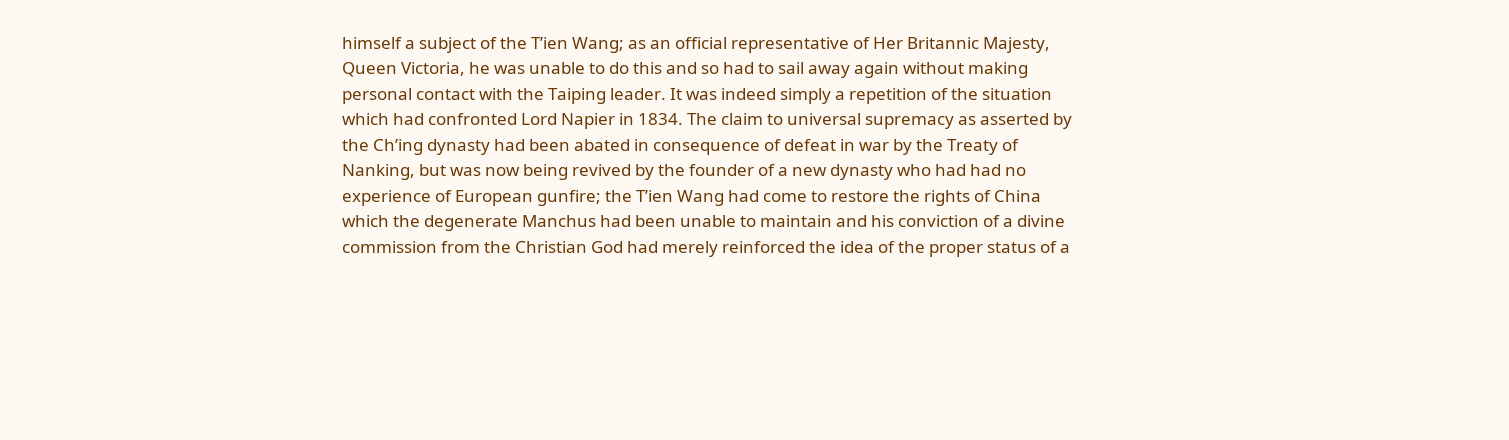himself a subject of the T’ien Wang; as an official representative of Her Britannic Majesty, Queen Victoria, he was unable to do this and so had to sail away again without making personal contact with the Taiping leader. It was indeed simply a repetition of the situation which had confronted Lord Napier in 1834. The claim to universal supremacy as asserted by the Ch’ing dynasty had been abated in consequence of defeat in war by the Treaty of Nanking, but was now being revived by the founder of a new dynasty who had had no experience of European gunfire; the T’ien Wang had come to restore the rights of China which the degenerate Manchus had been unable to maintain and his conviction of a divine commission from the Christian God had merely reinforced the idea of the proper status of a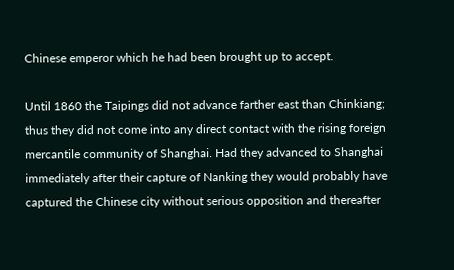Chinese emperor which he had been brought up to accept.

Until 1860 the Taipings did not advance farther east than Chinkiang; thus they did not come into any direct contact with the rising foreign mercantile community of Shanghai. Had they advanced to Shanghai immediately after their capture of Nanking they would probably have captured the Chinese city without serious opposition and thereafter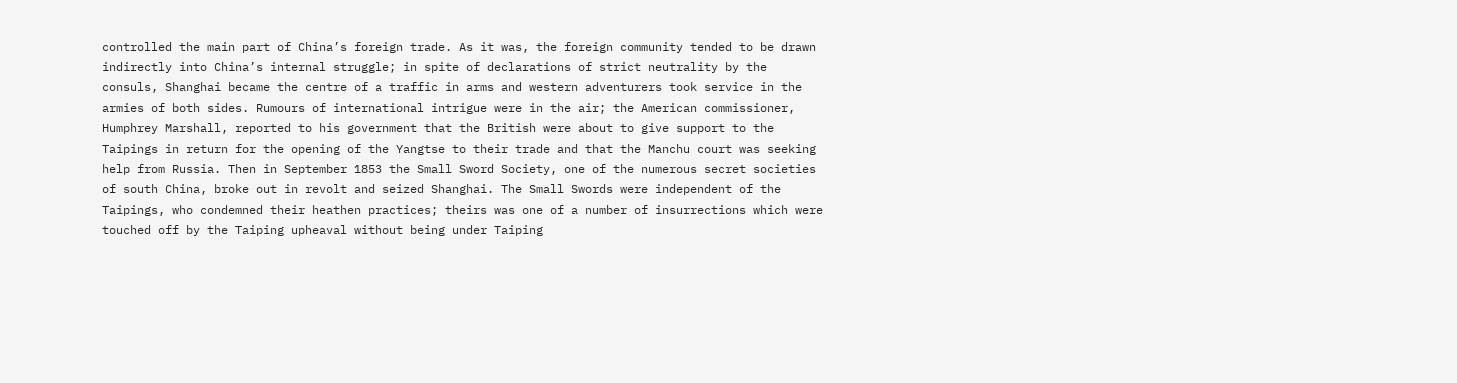controlled the main part of China’s foreign trade. As it was, the foreign community tended to be drawn indirectly into China’s internal struggle; in spite of declarations of strict neutrality by the consuls, Shanghai became the centre of a traffic in arms and western adventurers took service in the armies of both sides. Rumours of international intrigue were in the air; the American commissioner, Humphrey Marshall, reported to his government that the British were about to give support to the Taipings in return for the opening of the Yangtse to their trade and that the Manchu court was seeking help from Russia. Then in September 1853 the Small Sword Society, one of the numerous secret societies of south China, broke out in revolt and seized Shanghai. The Small Swords were independent of the Taipings, who condemned their heathen practices; theirs was one of a number of insurrections which were touched off by the Taiping upheaval without being under Taiping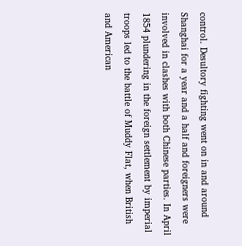control. Desultory fighting went on in and around Shanghai for a year and a half and foreigners were involved in clashes with both Chinese parties. In April 1854 plundering in the foreign settlement by imperial troops led to the battle of Muddy Flat, when British and American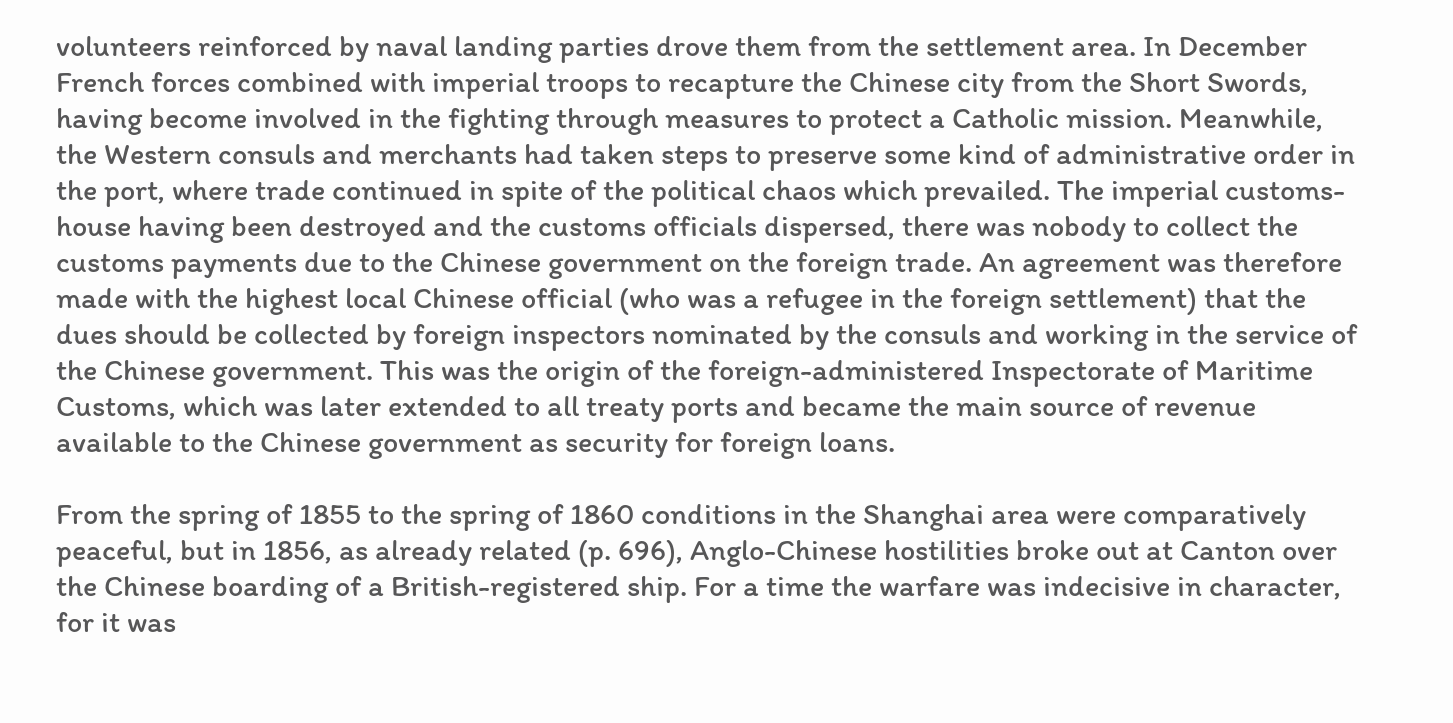volunteers reinforced by naval landing parties drove them from the settlement area. In December French forces combined with imperial troops to recapture the Chinese city from the Short Swords, having become involved in the fighting through measures to protect a Catholic mission. Meanwhile, the Western consuls and merchants had taken steps to preserve some kind of administrative order in the port, where trade continued in spite of the political chaos which prevailed. The imperial customs-house having been destroyed and the customs officials dispersed, there was nobody to collect the customs payments due to the Chinese government on the foreign trade. An agreement was therefore made with the highest local Chinese official (who was a refugee in the foreign settlement) that the dues should be collected by foreign inspectors nominated by the consuls and working in the service of the Chinese government. This was the origin of the foreign-administered Inspectorate of Maritime Customs, which was later extended to all treaty ports and became the main source of revenue available to the Chinese government as security for foreign loans.

From the spring of 1855 to the spring of 1860 conditions in the Shanghai area were comparatively peaceful, but in 1856, as already related (p. 696), Anglo-Chinese hostilities broke out at Canton over the Chinese boarding of a British-registered ship. For a time the warfare was indecisive in character, for it was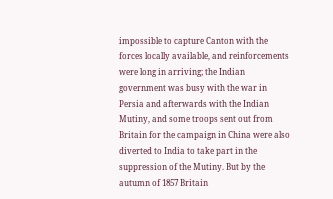impossible to capture Canton with the forces locally available, and reinforcements were long in arriving; the Indian government was busy with the war in Persia and afterwards with the Indian Mutiny, and some troops sent out from Britain for the campaign in China were also diverted to India to take part in the suppression of the Mutiny. But by the autumn of 1857 Britain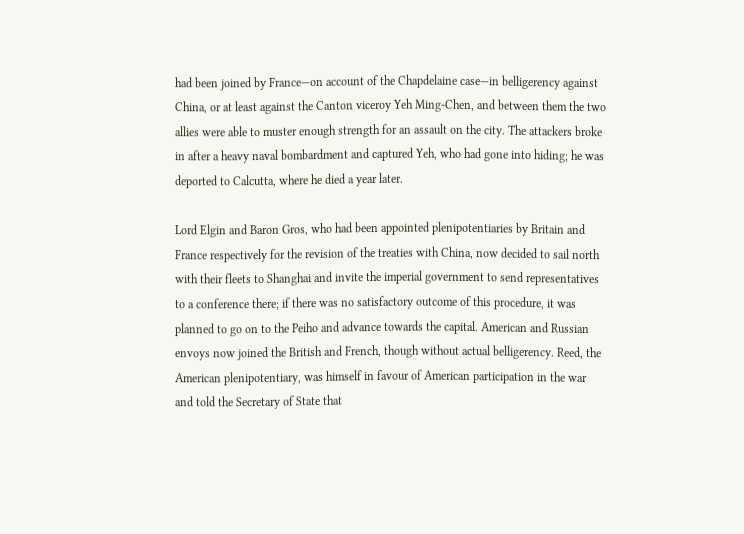had been joined by France—on account of the Chapdelaine case—in belligerency against China, or at least against the Canton viceroy Yeh Ming-Chen, and between them the two allies were able to muster enough strength for an assault on the city. The attackers broke in after a heavy naval bombardment and captured Yeh, who had gone into hiding; he was deported to Calcutta, where he died a year later.

Lord Elgin and Baron Gros, who had been appointed plenipotentiaries by Britain and France respectively for the revision of the treaties with China, now decided to sail north with their fleets to Shanghai and invite the imperial government to send representatives to a conference there; if there was no satisfactory outcome of this procedure, it was planned to go on to the Peiho and advance towards the capital. American and Russian envoys now joined the British and French, though without actual belligerency. Reed, the American plenipotentiary, was himself in favour of American participation in the war and told the Secretary of State that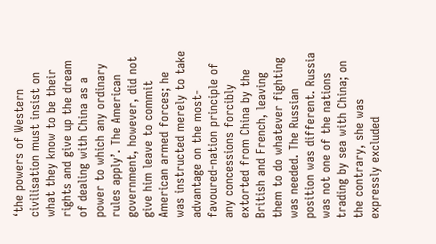‘the powers of Western civilisation must insist on what they know to be their rights and give up the dream of dealing with China as a power to which any ordinary rules apply’. The American government, however, did not give him leave to commit American armed forces; he was instructed merely to take advantage on the most-favoured-nation principle of any concessions forcibly extorted from China by the British and French, leaving them to do whatever fighting was needed. The Russian position was different. Russia was not one of the nations trading by sea with China; on the contrary, she was expressly excluded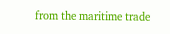from the maritime trade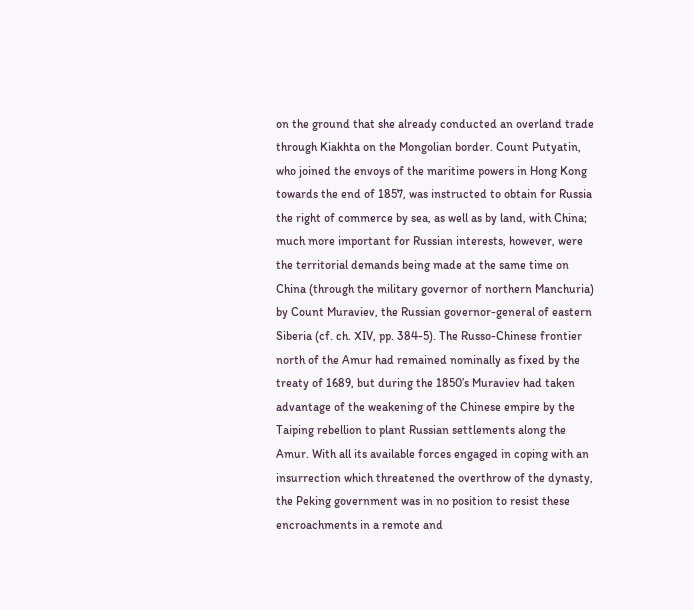on the ground that she already conducted an overland trade through Kiakhta on the Mongolian border. Count Putyatin, who joined the envoys of the maritime powers in Hong Kong towards the end of 1857, was instructed to obtain for Russia the right of commerce by sea, as well as by land, with China; much more important for Russian interests, however, were the territorial demands being made at the same time on China (through the military governor of northern Manchuria) by Count Muraviev, the Russian governor-general of eastern Siberia (cf. ch. XIV, pp. 384-5). The Russo-Chinese frontier north of the Amur had remained nominally as fixed by the treaty of 1689, but during the 1850’s Muraviev had taken advantage of the weakening of the Chinese empire by the Taiping rebellion to plant Russian settlements along the Amur. With all its available forces engaged in coping with an insurrection which threatened the overthrow of the dynasty, the Peking government was in no position to resist these encroachments in a remote and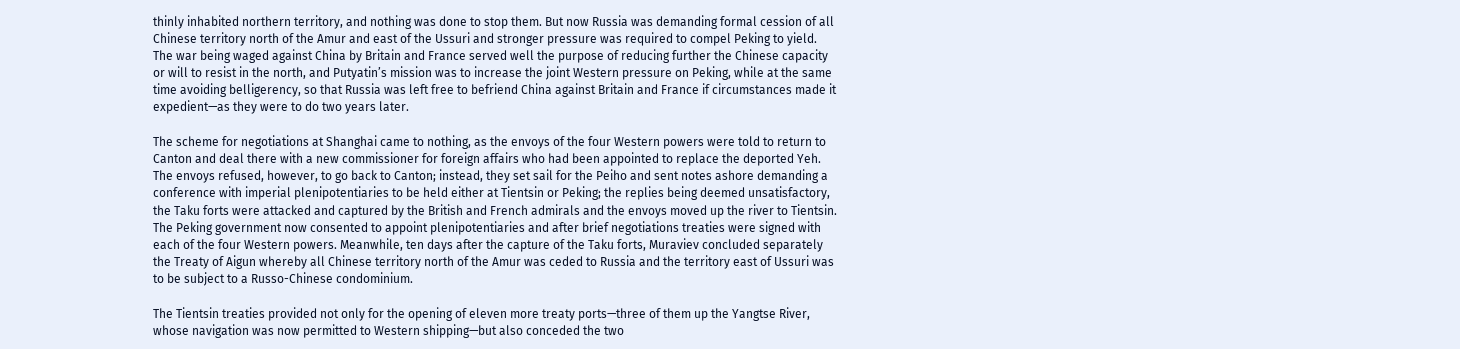thinly inhabited northern territory, and nothing was done to stop them. But now Russia was demanding formal cession of all Chinese territory north of the Amur and east of the Ussuri and stronger pressure was required to compel Peking to yield. The war being waged against China by Britain and France served well the purpose of reducing further the Chinese capacity or will to resist in the north, and Putyatin’s mission was to increase the joint Western pressure on Peking, while at the same time avoiding belligerency, so that Russia was left free to befriend China against Britain and France if circumstances made it expedient—as they were to do two years later.

The scheme for negotiations at Shanghai came to nothing, as the envoys of the four Western powers were told to return to Canton and deal there with a new commissioner for foreign affairs who had been appointed to replace the deported Yeh. The envoys refused, however, to go back to Canton; instead, they set sail for the Peiho and sent notes ashore demanding a conference with imperial plenipotentiaries to be held either at Tientsin or Peking; the replies being deemed unsatisfactory, the Taku forts were attacked and captured by the British and French admirals and the envoys moved up the river to Tientsin. The Peking government now consented to appoint plenipotentiaries and after brief negotiations treaties were signed with each of the four Western powers. Meanwhile, ten days after the capture of the Taku forts, Muraviev concluded separately the Treaty of Aigun whereby all Chinese territory north of the Amur was ceded to Russia and the territory east of Ussuri was to be subject to a Russo-Chinese condominium.

The Tientsin treaties provided not only for the opening of eleven more treaty ports—three of them up the Yangtse River, whose navigation was now permitted to Western shipping—but also conceded the two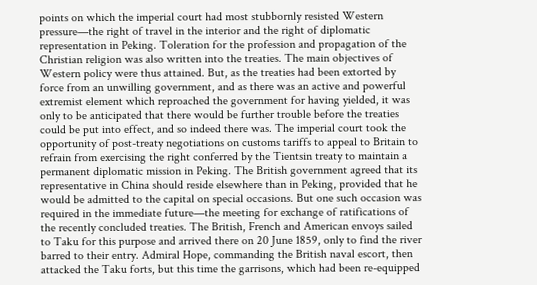points on which the imperial court had most stubbornly resisted Western pressure—the right of travel in the interior and the right of diplomatic representation in Peking. Toleration for the profession and propagation of the Christian religion was also written into the treaties. The main objectives of Western policy were thus attained. But, as the treaties had been extorted by force from an unwilling government, and as there was an active and powerful extremist element which reproached the government for having yielded, it was only to be anticipated that there would be further trouble before the treaties could be put into effect, and so indeed there was. The imperial court took the opportunity of post-treaty negotiations on customs tariffs to appeal to Britain to refrain from exercising the right conferred by the Tientsin treaty to maintain a permanent diplomatic mission in Peking. The British government agreed that its representative in China should reside elsewhere than in Peking, provided that he would be admitted to the capital on special occasions. But one such occasion was required in the immediate future—the meeting for exchange of ratifications of the recently concluded treaties. The British, French and American envoys sailed to Taku for this purpose and arrived there on 20 June 1859, only to find the river barred to their entry. Admiral Hope, commanding the British naval escort, then attacked the Taku forts, but this time the garrisons, which had been re-equipped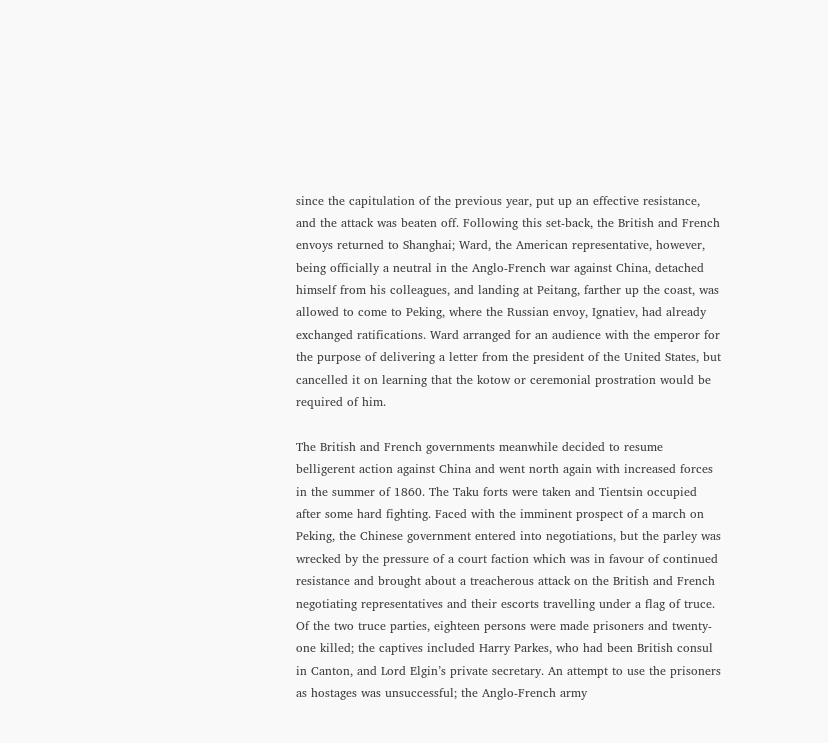since the capitulation of the previous year, put up an effective resistance, and the attack was beaten off. Following this set-back, the British and French envoys returned to Shanghai; Ward, the American representative, however, being officially a neutral in the Anglo-French war against China, detached himself from his colleagues, and landing at Peitang, farther up the coast, was allowed to come to Peking, where the Russian envoy, Ignatiev, had already exchanged ratifications. Ward arranged for an audience with the emperor for the purpose of delivering a letter from the president of the United States, but cancelled it on learning that the kotow or ceremonial prostration would be required of him.

The British and French governments meanwhile decided to resume belligerent action against China and went north again with increased forces in the summer of 1860. The Taku forts were taken and Tientsin occupied after some hard fighting. Faced with the imminent prospect of a march on Peking, the Chinese government entered into negotiations, but the parley was wrecked by the pressure of a court faction which was in favour of continued resistance and brought about a treacherous attack on the British and French negotiating representatives and their escorts travelling under a flag of truce. Of the two truce parties, eighteen persons were made prisoners and twenty-one killed; the captives included Harry Parkes, who had been British consul in Canton, and Lord Elgin’s private secretary. An attempt to use the prisoners as hostages was unsuccessful; the Anglo-French army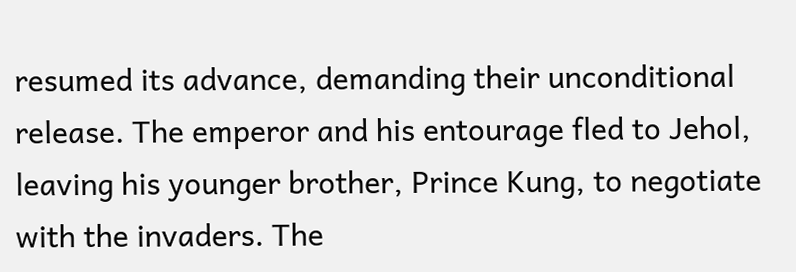resumed its advance, demanding their unconditional release. The emperor and his entourage fled to Jehol, leaving his younger brother, Prince Kung, to negotiate with the invaders. The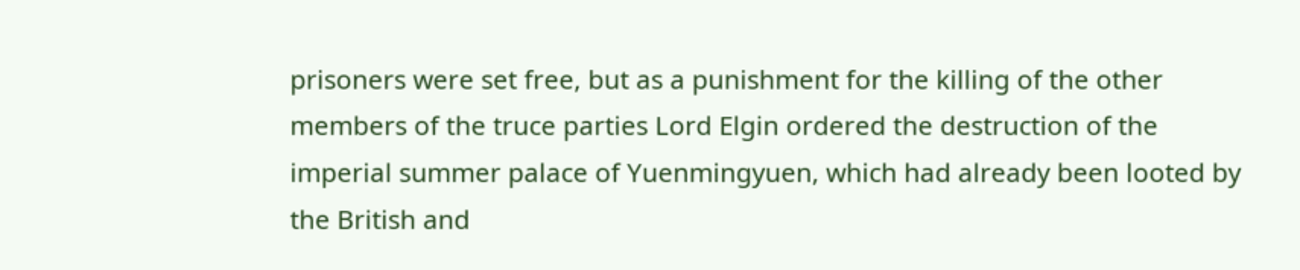prisoners were set free, but as a punishment for the killing of the other members of the truce parties Lord Elgin ordered the destruction of the imperial summer palace of Yuenmingyuen, which had already been looted by the British and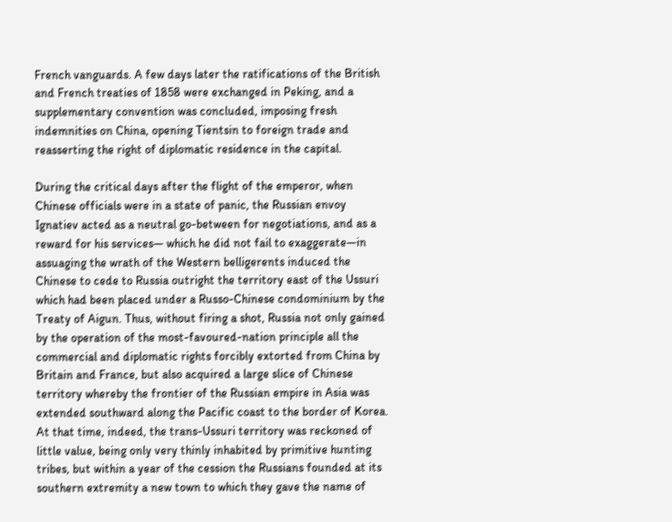French vanguards. A few days later the ratifications of the British and French treaties of 1858 were exchanged in Peking, and a supplementary convention was concluded, imposing fresh indemnities on China, opening Tientsin to foreign trade and reasserting the right of diplomatic residence in the capital.

During the critical days after the flight of the emperor, when Chinese officials were in a state of panic, the Russian envoy Ignatiev acted as a neutral go-between for negotiations, and as a reward for his services— which he did not fail to exaggerate—in assuaging the wrath of the Western belligerents induced the Chinese to cede to Russia outright the territory east of the Ussuri which had been placed under a Russo-Chinese condominium by the Treaty of Aigun. Thus, without firing a shot, Russia not only gained by the operation of the most-favoured-nation principle all the commercial and diplomatic rights forcibly extorted from China by Britain and France, but also acquired a large slice of Chinese territory whereby the frontier of the Russian empire in Asia was extended southward along the Pacific coast to the border of Korea. At that time, indeed, the trans-Ussuri territory was reckoned of little value, being only very thinly inhabited by primitive hunting tribes, but within a year of the cession the Russians founded at its southern extremity a new town to which they gave the name of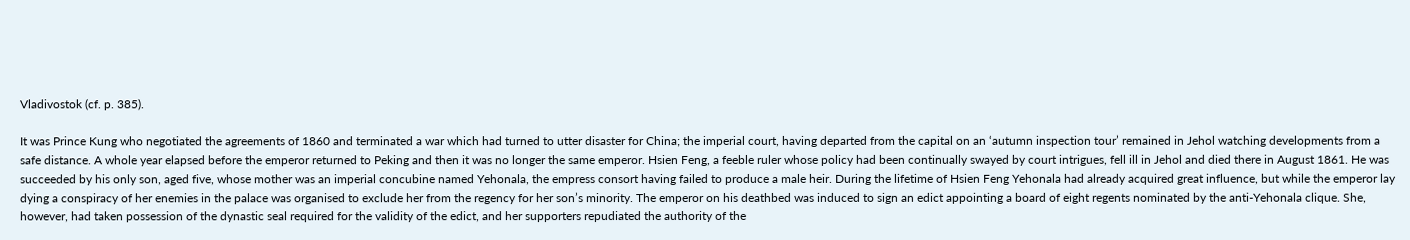Vladivostok (cf. p. 385).

It was Prince Kung who negotiated the agreements of 1860 and terminated a war which had turned to utter disaster for China; the imperial court, having departed from the capital on an ‘autumn inspection tour’ remained in Jehol watching developments from a safe distance. A whole year elapsed before the emperor returned to Peking and then it was no longer the same emperor. Hsien Feng, a feeble ruler whose policy had been continually swayed by court intrigues, fell ill in Jehol and died there in August 1861. He was succeeded by his only son, aged five, whose mother was an imperial concubine named Yehonala, the empress consort having failed to produce a male heir. During the lifetime of Hsien Feng Yehonala had already acquired great influence, but while the emperor lay dying a conspiracy of her enemies in the palace was organised to exclude her from the regency for her son’s minority. The emperor on his deathbed was induced to sign an edict appointing a board of eight regents nominated by the anti-Yehonala clique. She, however, had taken possession of the dynastic seal required for the validity of the edict, and her supporters repudiated the authority of the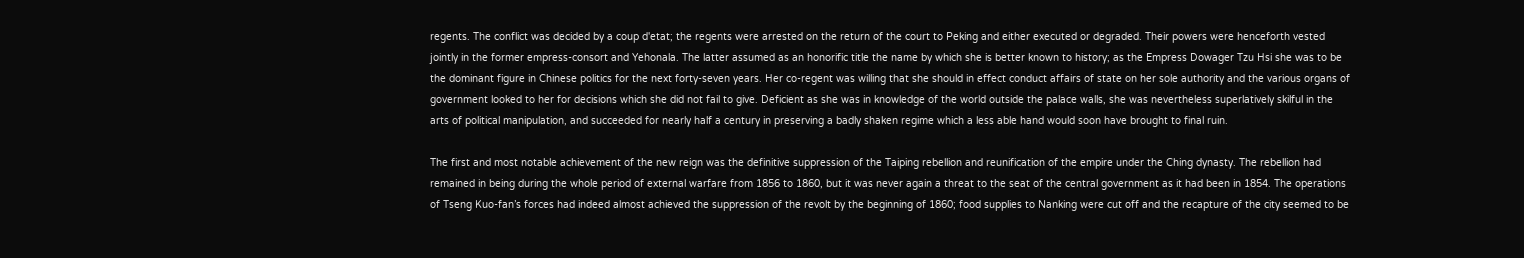regents. The conflict was decided by a coup d'etat; the regents were arrested on the return of the court to Peking and either executed or degraded. Their powers were henceforth vested jointly in the former empress-consort and Yehonala. The latter assumed as an honorific title the name by which she is better known to history; as the Empress Dowager Tzu Hsi she was to be the dominant figure in Chinese politics for the next forty-seven years. Her co-regent was willing that she should in effect conduct affairs of state on her sole authority and the various organs of government looked to her for decisions which she did not fail to give. Deficient as she was in knowledge of the world outside the palace walls, she was nevertheless superlatively skilful in the arts of political manipulation, and succeeded for nearly half a century in preserving a badly shaken regime which a less able hand would soon have brought to final ruin.

The first and most notable achievement of the new reign was the definitive suppression of the Taiping rebellion and reunification of the empire under the Ching dynasty. The rebellion had remained in being during the whole period of external warfare from 1856 to 1860, but it was never again a threat to the seat of the central government as it had been in 1854. The operations of Tseng Kuo-fan’s forces had indeed almost achieved the suppression of the revolt by the beginning of 1860; food supplies to Nanking were cut off and the recapture of the city seemed to be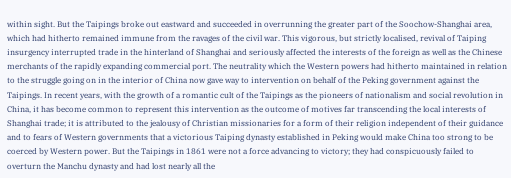within sight. But the Taipings broke out eastward and succeeded in overrunning the greater part of the Soochow-Shanghai area, which had hitherto remained immune from the ravages of the civil war. This vigorous, but strictly localised, revival of Taiping insurgency interrupted trade in the hinterland of Shanghai and seriously affected the interests of the foreign as well as the Chinese merchants of the rapidly expanding commercial port. The neutrality which the Western powers had hitherto maintained in relation to the struggle going on in the interior of China now gave way to intervention on behalf of the Peking government against the Taipings. In recent years, with the growth of a romantic cult of the Taipings as the pioneers of nationalism and social revolution in China, it has become common to represent this intervention as the outcome of motives far transcending the local interests of Shanghai trade; it is attributed to the jealousy of Christian missionaries for a form of their religion independent of their guidance and to fears of Western governments that a victorious Taiping dynasty established in Peking would make China too strong to be coerced by Western power. But the Taipings in 1861 were not a force advancing to victory; they had conspicuously failed to overturn the Manchu dynasty and had lost nearly all the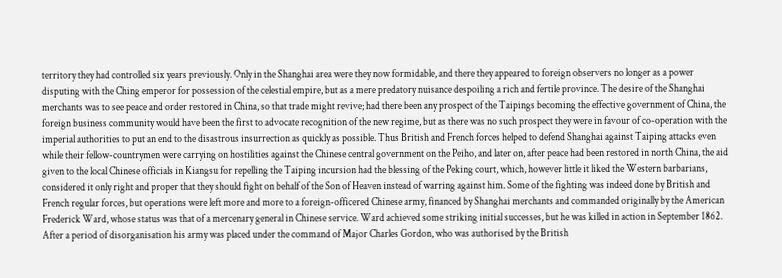territory they had controlled six years previously. Only in the Shanghai area were they now formidable, and there they appeared to foreign observers no longer as a power disputing with the Ching emperor for possession of the celestial empire, but as a mere predatory nuisance despoiling a rich and fertile province. The desire of the Shanghai merchants was to see peace and order restored in China, so that trade might revive; had there been any prospect of the Taipings becoming the effective government of China, the foreign business community would have been the first to advocate recognition of the new regime, but as there was no such prospect they were in favour of co-operation with the imperial authorities to put an end to the disastrous insurrection as quickly as possible. Thus British and French forces helped to defend Shanghai against Taiping attacks even while their fellow-countrymen were carrying on hostilities against the Chinese central government on the Peiho, and later on, after peace had been restored in north China, the aid given to the local Chinese officials in Kiangsu for repelling the Taiping incursion had the blessing of the Peking court, which, however little it liked the Western barbarians, considered it only right and proper that they should fight on behalf of the Son of Heaven instead of warring against him. Some of the fighting was indeed done by British and French regular forces, but operations were left more and more to a foreign-officered Chinese army, financed by Shanghai merchants and commanded originally by the American Frederick Ward, whose status was that of a mercenary general in Chinese service. Ward achieved some striking initial successes, but he was killed in action in September 1862. After a period of disorganisation his army was placed under the command of Major Charles Gordon, who was authorised by the British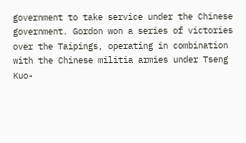government to take service under the Chinese government. Gordon won a series of victories over the Taipings, operating in combination with the Chinese militia armies under Tseng Kuo-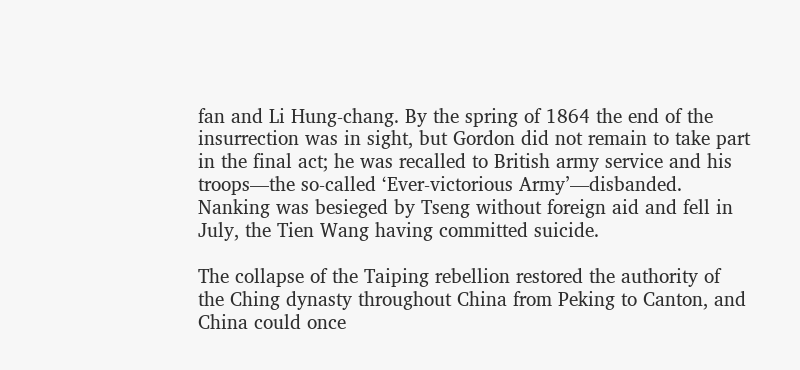fan and Li Hung-chang. By the spring of 1864 the end of the insurrection was in sight, but Gordon did not remain to take part in the final act; he was recalled to British army service and his troops—the so-called ‘Ever-victorious Army’—disbanded. Nanking was besieged by Tseng without foreign aid and fell in July, the Tien Wang having committed suicide.

The collapse of the Taiping rebellion restored the authority of the Ching dynasty throughout China from Peking to Canton, and China could once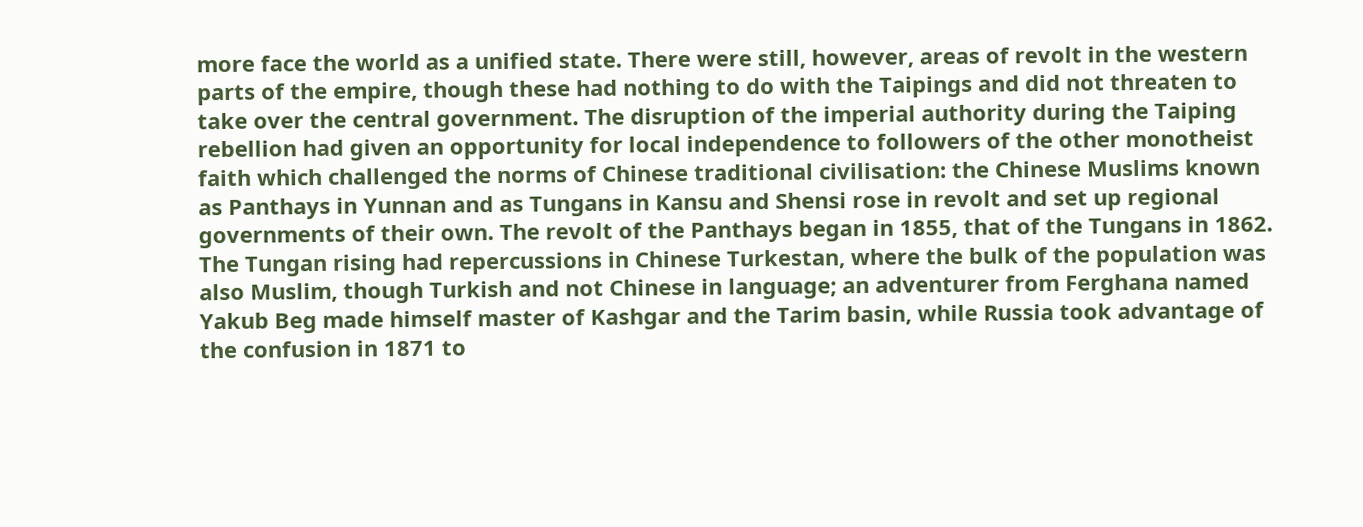more face the world as a unified state. There were still, however, areas of revolt in the western parts of the empire, though these had nothing to do with the Taipings and did not threaten to take over the central government. The disruption of the imperial authority during the Taiping rebellion had given an opportunity for local independence to followers of the other monotheist faith which challenged the norms of Chinese traditional civilisation: the Chinese Muslims known as Panthays in Yunnan and as Tungans in Kansu and Shensi rose in revolt and set up regional governments of their own. The revolt of the Panthays began in 1855, that of the Tungans in 1862. The Tungan rising had repercussions in Chinese Turkestan, where the bulk of the population was also Muslim, though Turkish and not Chinese in language; an adventurer from Ferghana named Yakub Beg made himself master of Kashgar and the Tarim basin, while Russia took advantage of the confusion in 1871 to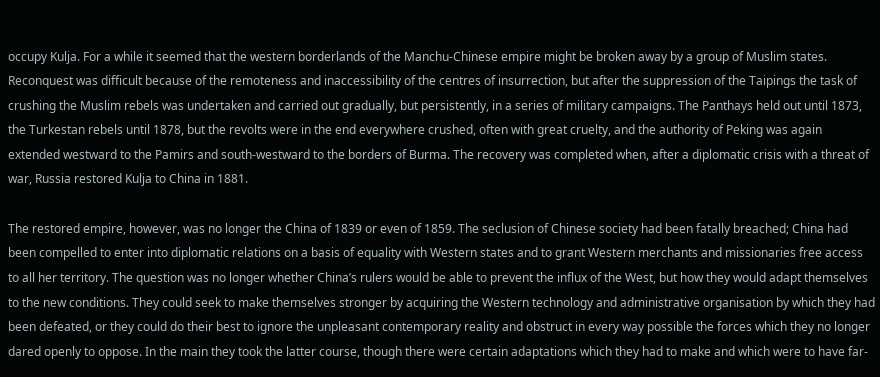occupy Kulja. For a while it seemed that the western borderlands of the Manchu-Chinese empire might be broken away by a group of Muslim states. Reconquest was difficult because of the remoteness and inaccessibility of the centres of insurrection, but after the suppression of the Taipings the task of crushing the Muslim rebels was undertaken and carried out gradually, but persistently, in a series of military campaigns. The Panthays held out until 1873, the Turkestan rebels until 1878, but the revolts were in the end everywhere crushed, often with great cruelty, and the authority of Peking was again extended westward to the Pamirs and south-westward to the borders of Burma. The recovery was completed when, after a diplomatic crisis with a threat of war, Russia restored Kulja to China in 1881.

The restored empire, however, was no longer the China of 1839 or even of 1859. The seclusion of Chinese society had been fatally breached; China had been compelled to enter into diplomatic relations on a basis of equality with Western states and to grant Western merchants and missionaries free access to all her territory. The question was no longer whether China’s rulers would be able to prevent the influx of the West, but how they would adapt themselves to the new conditions. They could seek to make themselves stronger by acquiring the Western technology and administrative organisation by which they had been defeated, or they could do their best to ignore the unpleasant contemporary reality and obstruct in every way possible the forces which they no longer dared openly to oppose. In the main they took the latter course, though there were certain adaptations which they had to make and which were to have far-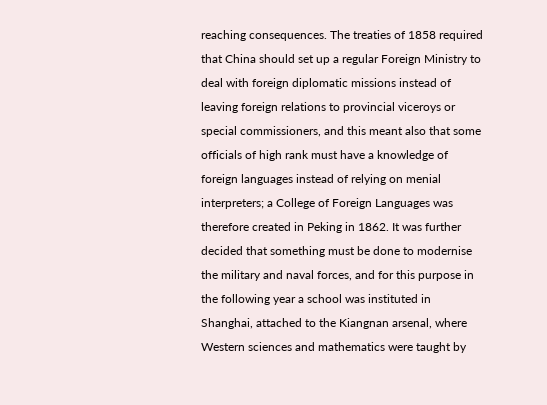reaching consequences. The treaties of 1858 required that China should set up a regular Foreign Ministry to deal with foreign diplomatic missions instead of leaving foreign relations to provincial viceroys or special commissioners, and this meant also that some officials of high rank must have a knowledge of foreign languages instead of relying on menial interpreters; a College of Foreign Languages was therefore created in Peking in 1862. It was further decided that something must be done to modernise the military and naval forces, and for this purpose in the following year a school was instituted in Shanghai, attached to the Kiangnan arsenal, where Western sciences and mathematics were taught by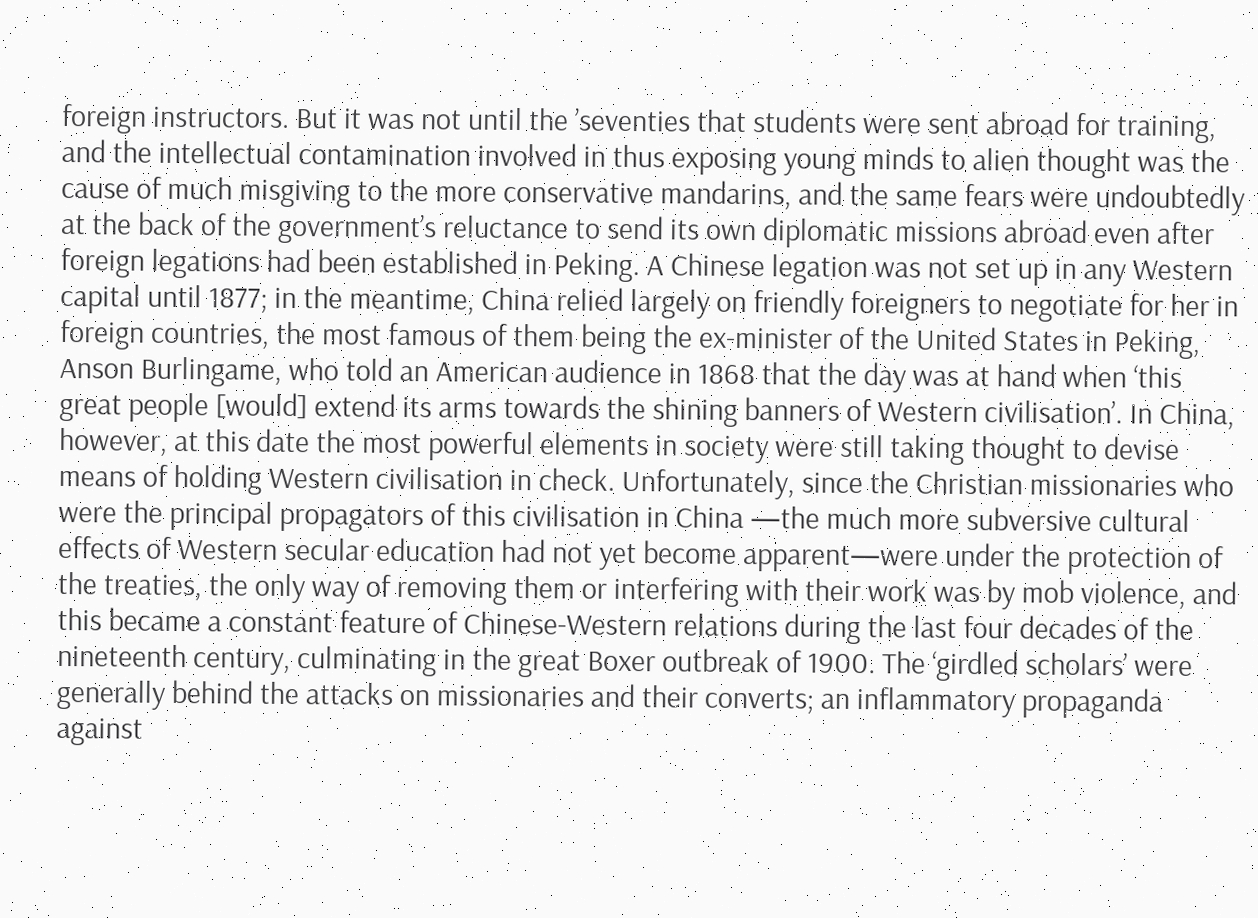foreign instructors. But it was not until the ’seventies that students were sent abroad for training, and the intellectual contamination involved in thus exposing young minds to alien thought was the cause of much misgiving to the more conservative mandarins, and the same fears were undoubtedly at the back of the government’s reluctance to send its own diplomatic missions abroad even after foreign legations had been established in Peking. A Chinese legation was not set up in any Western capital until 1877; in the meantime, China relied largely on friendly foreigners to negotiate for her in foreign countries, the most famous of them being the ex-minister of the United States in Peking, Anson Burlingame, who told an American audience in 1868 that the day was at hand when ‘this great people [would] extend its arms towards the shining banners of Western civilisation’. In China, however, at this date the most powerful elements in society were still taking thought to devise means of holding Western civilisation in check. Unfortunately, since the Christian missionaries who were the principal propagators of this civilisation in China —the much more subversive cultural effects of Western secular education had not yet become apparent—were under the protection of the treaties, the only way of removing them or interfering with their work was by mob violence, and this became a constant feature of Chinese-Western relations during the last four decades of the nineteenth century, culminating in the great Boxer outbreak of 1900. The ‘girdled scholars’ were generally behind the attacks on missionaries and their converts; an inflammatory propaganda against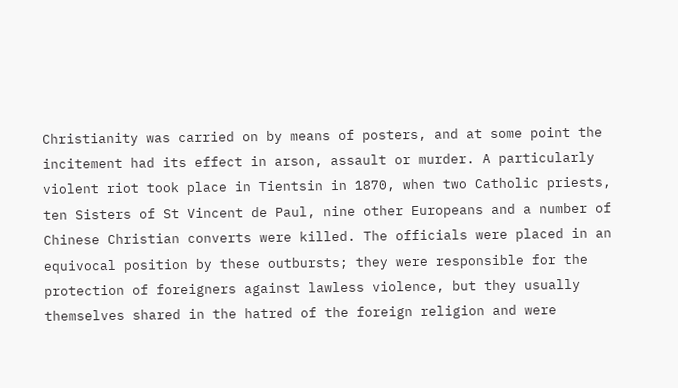Christianity was carried on by means of posters, and at some point the incitement had its effect in arson, assault or murder. A particularly violent riot took place in Tientsin in 1870, when two Catholic priests, ten Sisters of St Vincent de Paul, nine other Europeans and a number of Chinese Christian converts were killed. The officials were placed in an equivocal position by these outbursts; they were responsible for the protection of foreigners against lawless violence, but they usually themselves shared in the hatred of the foreign religion and were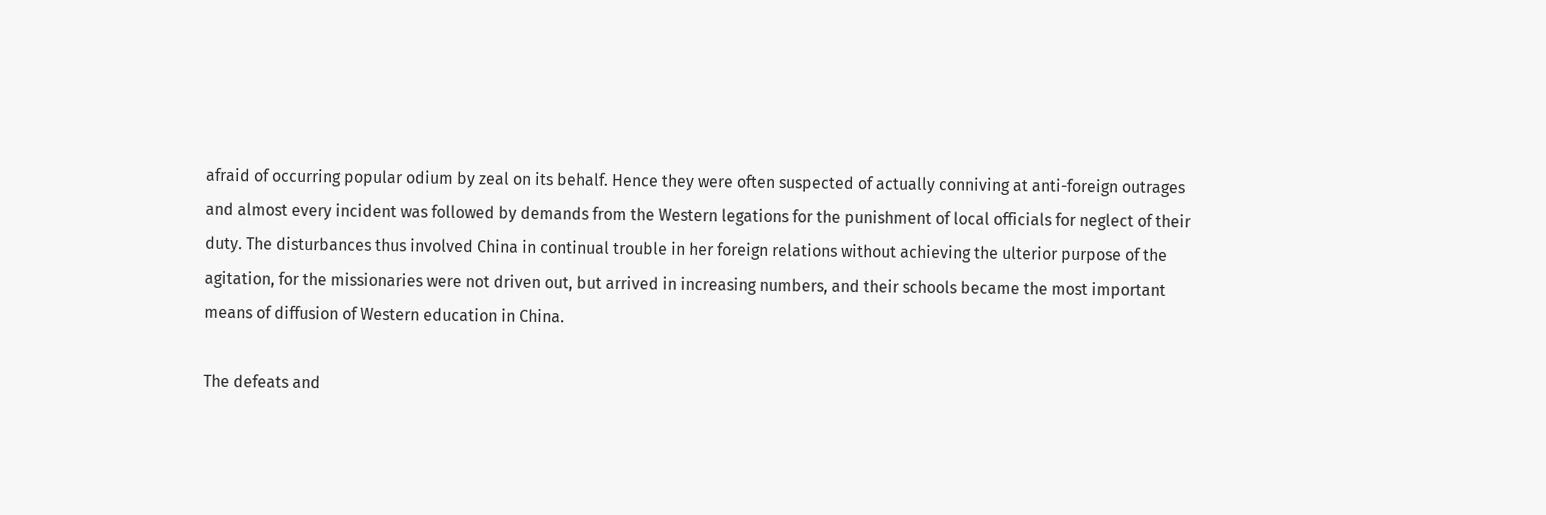afraid of occurring popular odium by zeal on its behalf. Hence they were often suspected of actually conniving at anti-foreign outrages and almost every incident was followed by demands from the Western legations for the punishment of local officials for neglect of their duty. The disturbances thus involved China in continual trouble in her foreign relations without achieving the ulterior purpose of the agitation, for the missionaries were not driven out, but arrived in increasing numbers, and their schools became the most important means of diffusion of Western education in China.

The defeats and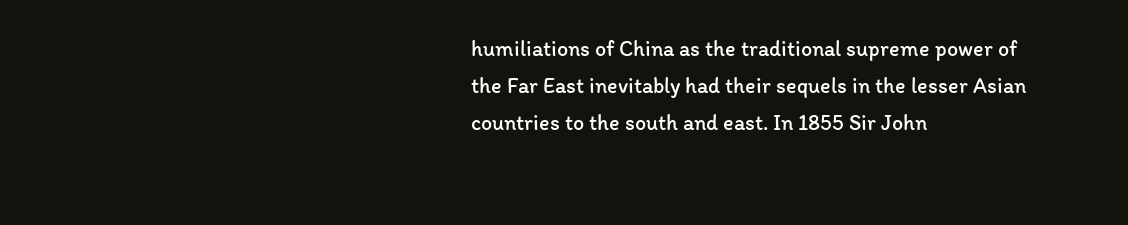humiliations of China as the traditional supreme power of the Far East inevitably had their sequels in the lesser Asian countries to the south and east. In 1855 Sir John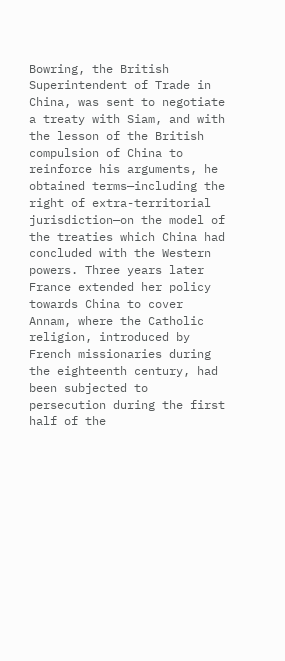Bowring, the British Superintendent of Trade in China, was sent to negotiate a treaty with Siam, and with the lesson of the British compulsion of China to reinforce his arguments, he obtained terms—including the right of extra-territorial jurisdiction—on the model of the treaties which China had concluded with the Western powers. Three years later France extended her policy towards China to cover Annam, where the Catholic religion, introduced by French missionaries during the eighteenth century, had been subjected to persecution during the first half of the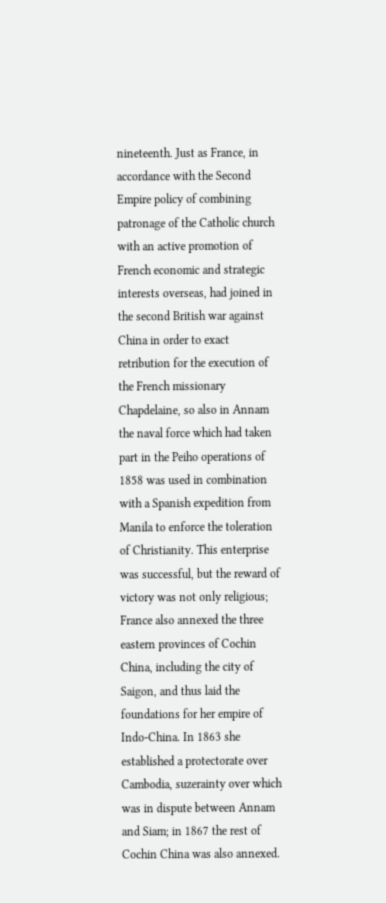nineteenth. Just as France, in accordance with the Second Empire policy of combining patronage of the Catholic church with an active promotion of French economic and strategic interests overseas, had joined in the second British war against China in order to exact retribution for the execution of the French missionary Chapdelaine, so also in Annam the naval force which had taken part in the Peiho operations of 1858 was used in combination with a Spanish expedition from Manila to enforce the toleration of Christianity. This enterprise was successful, but the reward of victory was not only religious; France also annexed the three eastern provinces of Cochin China, including the city of Saigon, and thus laid the foundations for her empire of Indo-China. In 1863 she established a protectorate over Cambodia, suzerainty over which was in dispute between Annam and Siam; in 1867 the rest of Cochin China was also annexed.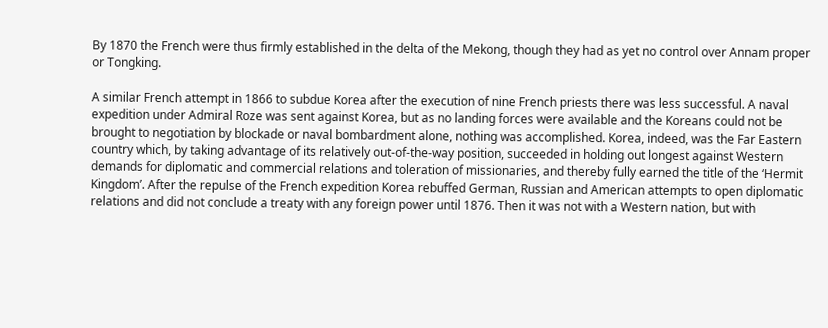By 1870 the French were thus firmly established in the delta of the Mekong, though they had as yet no control over Annam proper or Tongking.

A similar French attempt in 1866 to subdue Korea after the execution of nine French priests there was less successful. A naval expedition under Admiral Roze was sent against Korea, but as no landing forces were available and the Koreans could not be brought to negotiation by blockade or naval bombardment alone, nothing was accomplished. Korea, indeed, was the Far Eastern country which, by taking advantage of its relatively out-of-the-way position, succeeded in holding out longest against Western demands for diplomatic and commercial relations and toleration of missionaries, and thereby fully earned the title of the ‘Hermit Kingdom’. After the repulse of the French expedition Korea rebuffed German, Russian and American attempts to open diplomatic relations and did not conclude a treaty with any foreign power until 1876. Then it was not with a Western nation, but with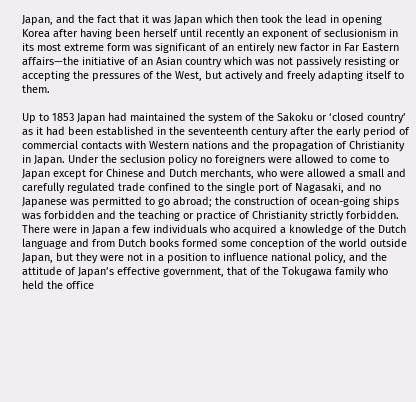Japan, and the fact that it was Japan which then took the lead in opening Korea after having been herself until recently an exponent of seclusionism in its most extreme form was significant of an entirely new factor in Far Eastern affairs—the initiative of an Asian country which was not passively resisting or accepting the pressures of the West, but actively and freely adapting itself to them.

Up to 1853 Japan had maintained the system of the Sakoku or ‘closed country’ as it had been established in the seventeenth century after the early period of commercial contacts with Western nations and the propagation of Christianity in Japan. Under the seclusion policy no foreigners were allowed to come to Japan except for Chinese and Dutch merchants, who were allowed a small and carefully regulated trade confined to the single port of Nagasaki, and no Japanese was permitted to go abroad; the construction of ocean-going ships was forbidden and the teaching or practice of Christianity strictly forbidden. There were in Japan a few individuals who acquired a knowledge of the Dutch language and from Dutch books formed some conception of the world outside Japan, but they were not in a position to influence national policy, and the attitude of Japan’s effective government, that of the Tokugawa family who held the office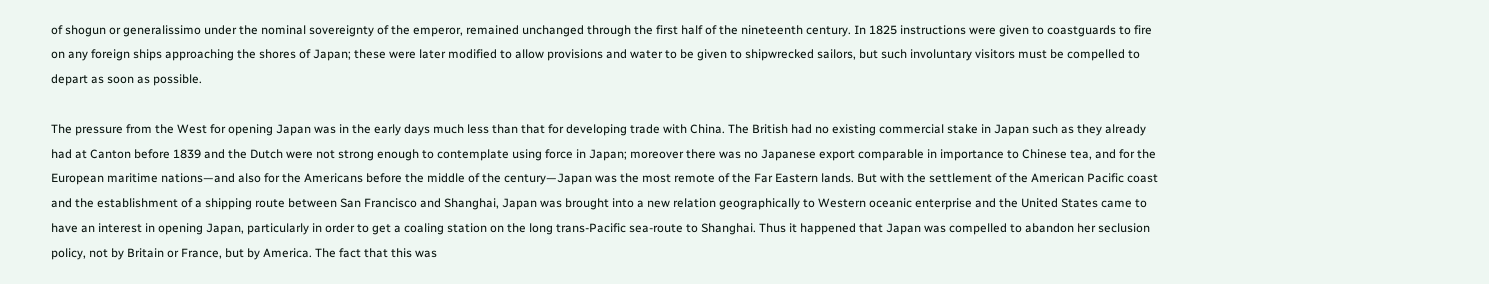of shogun or generalissimo under the nominal sovereignty of the emperor, remained unchanged through the first half of the nineteenth century. In 1825 instructions were given to coastguards to fire on any foreign ships approaching the shores of Japan; these were later modified to allow provisions and water to be given to shipwrecked sailors, but such involuntary visitors must be compelled to depart as soon as possible.

The pressure from the West for opening Japan was in the early days much less than that for developing trade with China. The British had no existing commercial stake in Japan such as they already had at Canton before 1839 and the Dutch were not strong enough to contemplate using force in Japan; moreover there was no Japanese export comparable in importance to Chinese tea, and for the European maritime nations—and also for the Americans before the middle of the century—Japan was the most remote of the Far Eastern lands. But with the settlement of the American Pacific coast and the establishment of a shipping route between San Francisco and Shanghai, Japan was brought into a new relation geographically to Western oceanic enterprise and the United States came to have an interest in opening Japan, particularly in order to get a coaling station on the long trans-Pacific sea-route to Shanghai. Thus it happened that Japan was compelled to abandon her seclusion policy, not by Britain or France, but by America. The fact that this was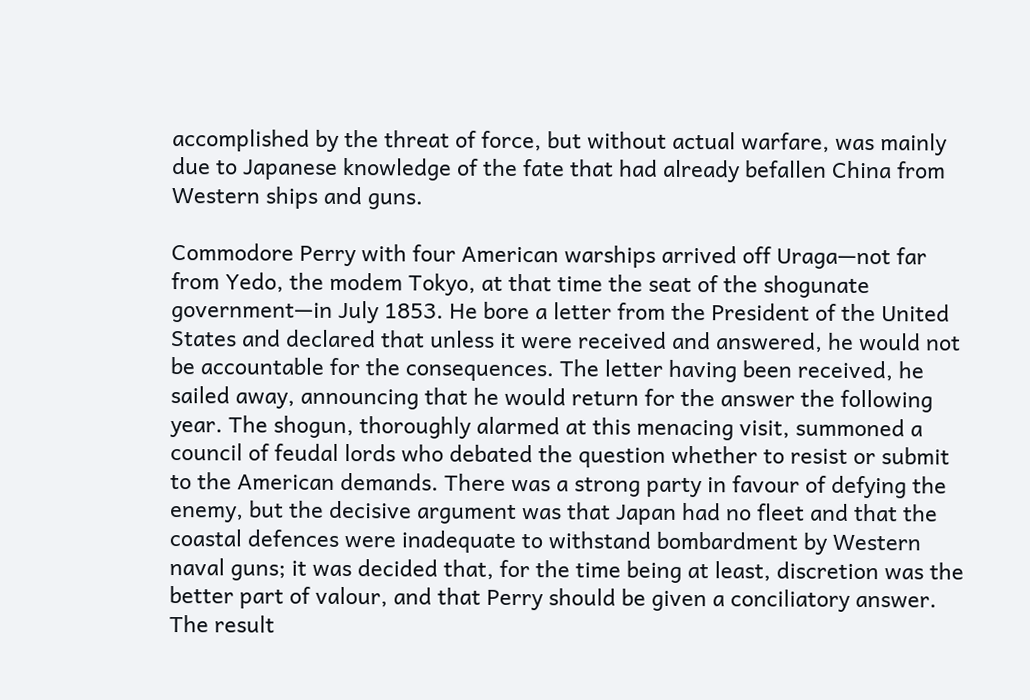accomplished by the threat of force, but without actual warfare, was mainly due to Japanese knowledge of the fate that had already befallen China from Western ships and guns.

Commodore Perry with four American warships arrived off Uraga—not far from Yedo, the modem Tokyo, at that time the seat of the shogunate government—in July 1853. He bore a letter from the President of the United States and declared that unless it were received and answered, he would not be accountable for the consequences. The letter having been received, he sailed away, announcing that he would return for the answer the following year. The shogun, thoroughly alarmed at this menacing visit, summoned a council of feudal lords who debated the question whether to resist or submit to the American demands. There was a strong party in favour of defying the enemy, but the decisive argument was that Japan had no fleet and that the coastal defences were inadequate to withstand bombardment by Western naval guns; it was decided that, for the time being at least, discretion was the better part of valour, and that Perry should be given a conciliatory answer. The result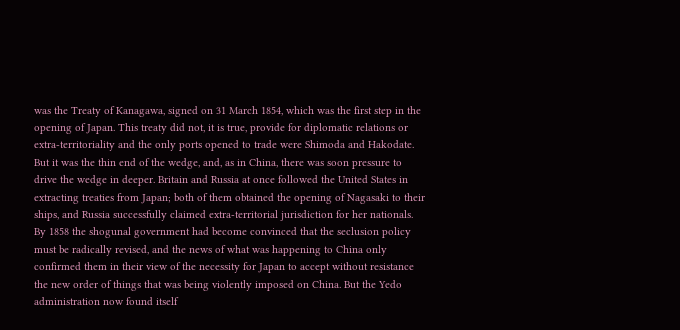was the Treaty of Kanagawa, signed on 31 March 1854, which was the first step in the opening of Japan. This treaty did not, it is true, provide for diplomatic relations or extra-territoriality and the only ports opened to trade were Shimoda and Hakodate. But it was the thin end of the wedge, and, as in China, there was soon pressure to drive the wedge in deeper. Britain and Russia at once followed the United States in extracting treaties from Japan; both of them obtained the opening of Nagasaki to their ships, and Russia successfully claimed extra-territorial jurisdiction for her nationals. By 1858 the shogunal government had become convinced that the seclusion policy must be radically revised, and the news of what was happening to China only confirmed them in their view of the necessity for Japan to accept without resistance the new order of things that was being violently imposed on China. But the Yedo administration now found itself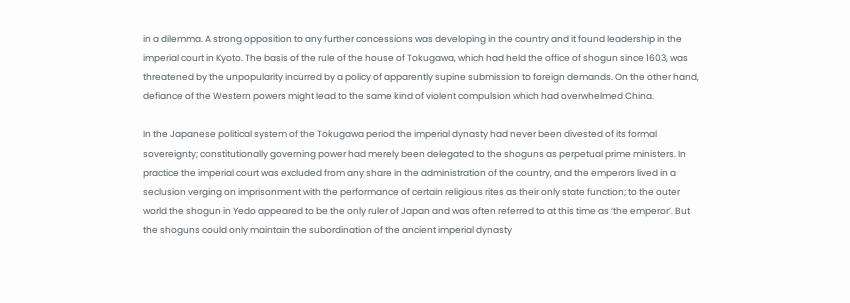in a dilemma. A strong opposition to any further concessions was developing in the country and it found leadership in the imperial court in Kyoto. The basis of the rule of the house of Tokugawa, which had held the office of shogun since 1603, was threatened by the unpopularity incurred by a policy of apparently supine submission to foreign demands. On the other hand, defiance of the Western powers might lead to the same kind of violent compulsion which had overwhelmed China.

In the Japanese political system of the Tokugawa period the imperial dynasty had never been divested of its formal sovereignty; constitutionally governing power had merely been delegated to the shoguns as perpetual prime ministers. In practice the imperial court was excluded from any share in the administration of the country, and the emperors lived in a seclusion verging on imprisonment with the performance of certain religious rites as their only state function; to the outer world the shogun in Yedo appeared to be the only ruler of Japan and was often referred to at this time as ‘the emperor’. But the shoguns could only maintain the subordination of the ancient imperial dynasty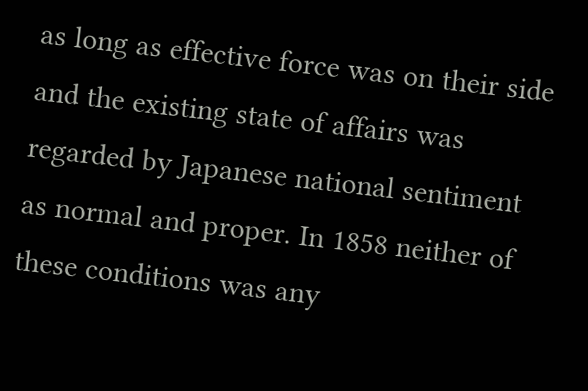as long as effective force was on their side and the existing state of affairs was regarded by Japanese national sentiment as normal and proper. In 1858 neither of these conditions was any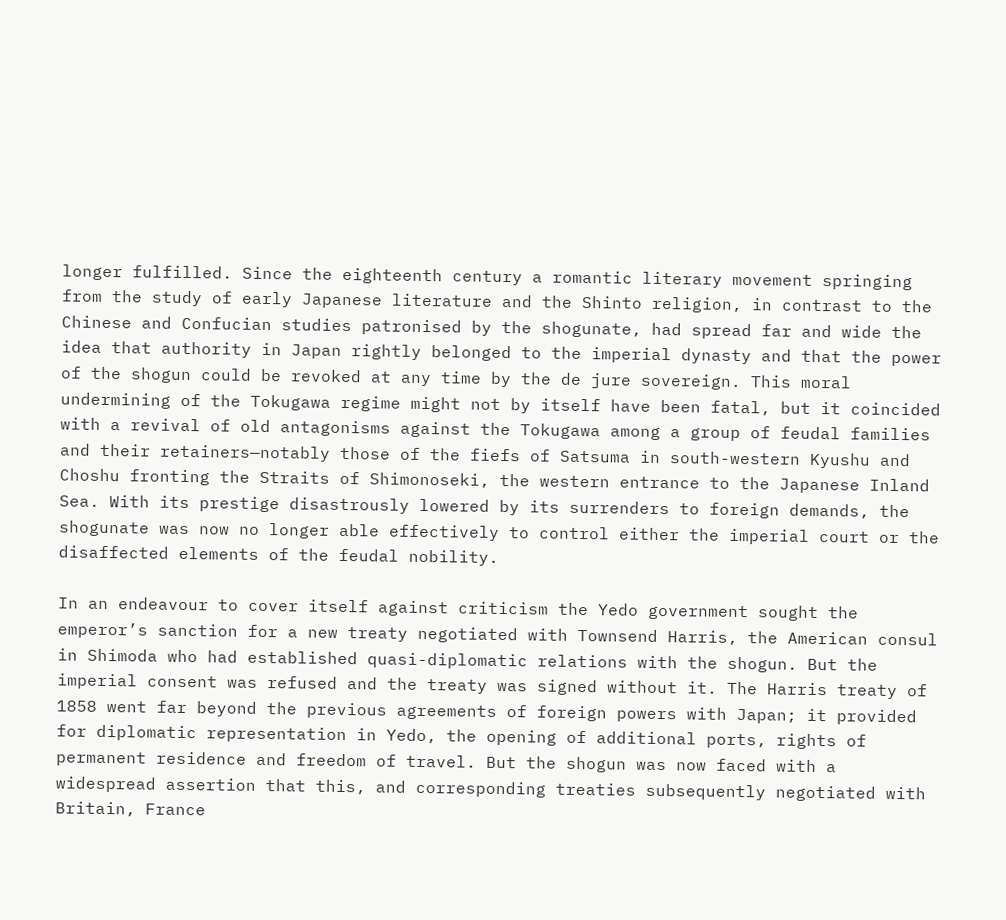longer fulfilled. Since the eighteenth century a romantic literary movement springing from the study of early Japanese literature and the Shinto religion, in contrast to the Chinese and Confucian studies patronised by the shogunate, had spread far and wide the idea that authority in Japan rightly belonged to the imperial dynasty and that the power of the shogun could be revoked at any time by the de jure sovereign. This moral undermining of the Tokugawa regime might not by itself have been fatal, but it coincided with a revival of old antagonisms against the Tokugawa among a group of feudal families and their retainers—notably those of the fiefs of Satsuma in south-western Kyushu and Choshu fronting the Straits of Shimonoseki, the western entrance to the Japanese Inland Sea. With its prestige disastrously lowered by its surrenders to foreign demands, the shogunate was now no longer able effectively to control either the imperial court or the disaffected elements of the feudal nobility.

In an endeavour to cover itself against criticism the Yedo government sought the emperor’s sanction for a new treaty negotiated with Townsend Harris, the American consul in Shimoda who had established quasi-diplomatic relations with the shogun. But the imperial consent was refused and the treaty was signed without it. The Harris treaty of 1858 went far beyond the previous agreements of foreign powers with Japan; it provided for diplomatic representation in Yedo, the opening of additional ports, rights of permanent residence and freedom of travel. But the shogun was now faced with a widespread assertion that this, and corresponding treaties subsequently negotiated with Britain, France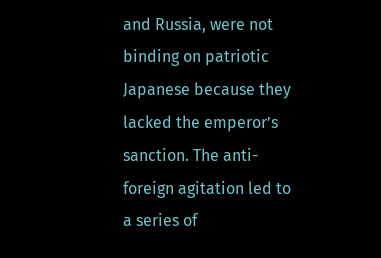and Russia, were not binding on patriotic Japanese because they lacked the emperor’s sanction. The anti-foreign agitation led to a series of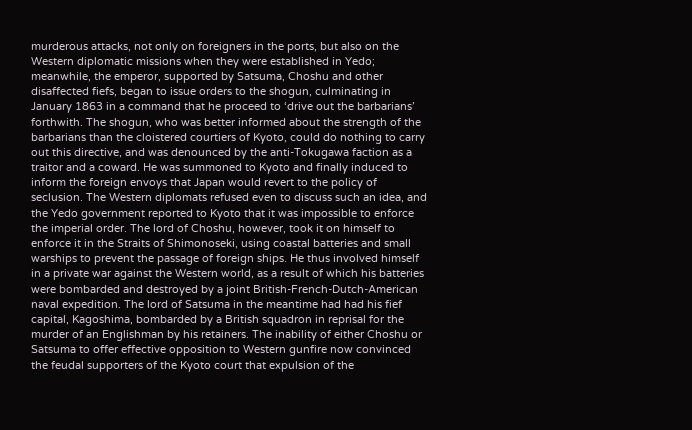murderous attacks, not only on foreigners in the ports, but also on the Western diplomatic missions when they were established in Yedo; meanwhile, the emperor, supported by Satsuma, Choshu and other disaffected fiefs, began to issue orders to the shogun, culminating in January 1863 in a command that he proceed to ‘drive out the barbarians’ forthwith. The shogun, who was better informed about the strength of the barbarians than the cloistered courtiers of Kyoto, could do nothing to carry out this directive, and was denounced by the anti-Tokugawa faction as a traitor and a coward. He was summoned to Kyoto and finally induced to inform the foreign envoys that Japan would revert to the policy of seclusion. The Western diplomats refused even to discuss such an idea, and the Yedo government reported to Kyoto that it was impossible to enforce the imperial order. The lord of Choshu, however, took it on himself to enforce it in the Straits of Shimonoseki, using coastal batteries and small warships to prevent the passage of foreign ships. He thus involved himself in a private war against the Western world, as a result of which his batteries were bombarded and destroyed by a joint British-French-Dutch-American naval expedition. The lord of Satsuma in the meantime had had his fief capital, Kagoshima, bombarded by a British squadron in reprisal for the murder of an Englishman by his retainers. The inability of either Choshu or Satsuma to offer effective opposition to Western gunfire now convinced the feudal supporters of the Kyoto court that expulsion of the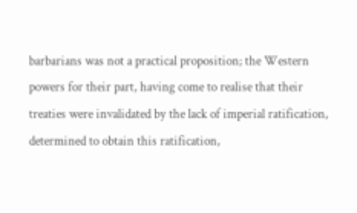barbarians was not a practical proposition; the Western powers for their part, having come to realise that their treaties were invalidated by the lack of imperial ratification, determined to obtain this ratification,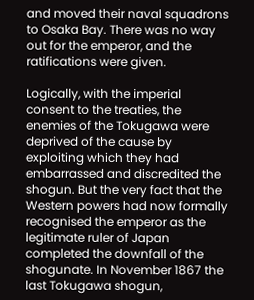and moved their naval squadrons to Osaka Bay. There was no way out for the emperor, and the ratifications were given.

Logically, with the imperial consent to the treaties, the enemies of the Tokugawa were deprived of the cause by exploiting which they had embarrassed and discredited the shogun. But the very fact that the Western powers had now formally recognised the emperor as the legitimate ruler of Japan completed the downfall of the shogunate. In November 1867 the last Tokugawa shogun,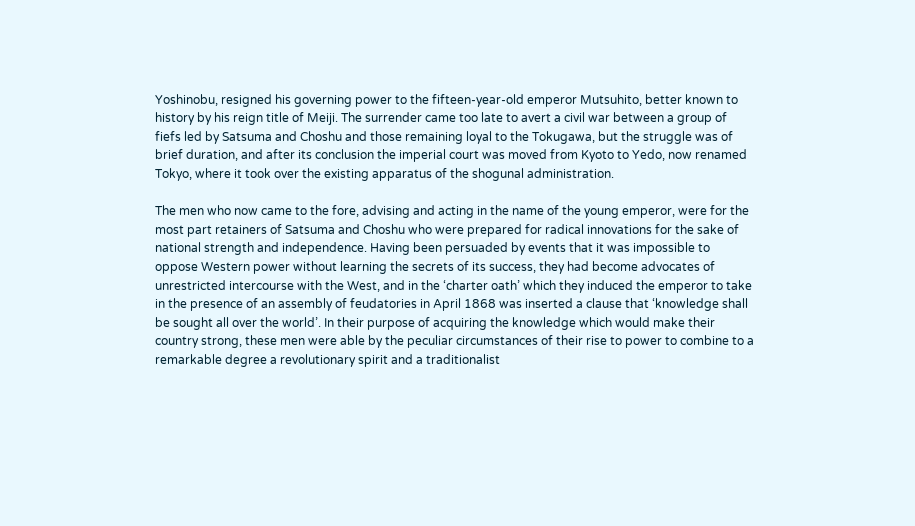Yoshinobu, resigned his governing power to the fifteen-year-old emperor Mutsuhito, better known to history by his reign title of Meiji. The surrender came too late to avert a civil war between a group of fiefs led by Satsuma and Choshu and those remaining loyal to the Tokugawa, but the struggle was of brief duration, and after its conclusion the imperial court was moved from Kyoto to Yedo, now renamed Tokyo, where it took over the existing apparatus of the shogunal administration.

The men who now came to the fore, advising and acting in the name of the young emperor, were for the most part retainers of Satsuma and Choshu who were prepared for radical innovations for the sake of national strength and independence. Having been persuaded by events that it was impossible to oppose Western power without learning the secrets of its success, they had become advocates of unrestricted intercourse with the West, and in the ‘charter oath’ which they induced the emperor to take in the presence of an assembly of feudatories in April 1868 was inserted a clause that ‘knowledge shall be sought all over the world’. In their purpose of acquiring the knowledge which would make their country strong, these men were able by the peculiar circumstances of their rise to power to combine to a remarkable degree a revolutionary spirit and a traditionalist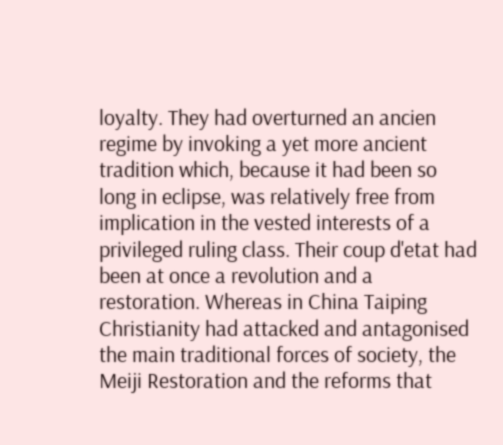loyalty. They had overturned an ancien regime by invoking a yet more ancient tradition which, because it had been so long in eclipse, was relatively free from implication in the vested interests of a privileged ruling class. Their coup d'etat had been at once a revolution and a restoration. Whereas in China Taiping Christianity had attacked and antagonised the main traditional forces of society, the Meiji Restoration and the reforms that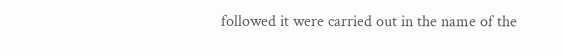followed it were carried out in the name of the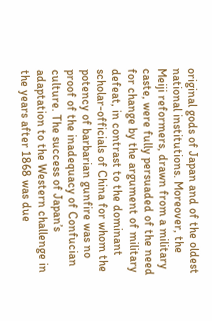original gods of Japan and of the oldest national institutions. Moreover, the Meiji reformers, drawn from a military caste, were fully persuaded of the need for change by the argument of military defeat, in contrast to the dominant scholar-officials of China for whom the potency of barbarian gunfire was no proof of the inadequacy of Confucian culture. The success of Japan’s adaptation to the Western challenge in the years after 1868 was due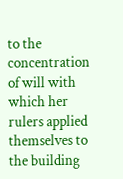to the concentration of will with which her rulers applied themselves to the building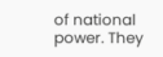of national power. They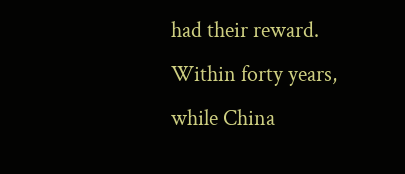had their reward. Within forty years, while China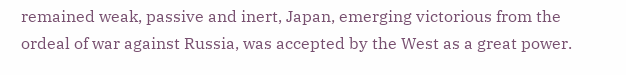remained weak, passive and inert, Japan, emerging victorious from the ordeal of war against Russia, was accepted by the West as a great power.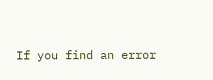If you find an error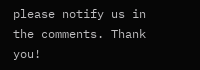please notify us in the comments. Thank you!